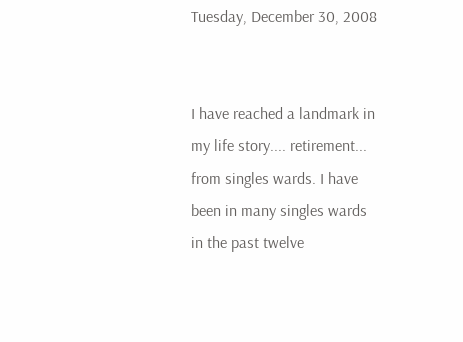Tuesday, December 30, 2008


I have reached a landmark in my life story.... retirement... from singles wards. I have been in many singles wards in the past twelve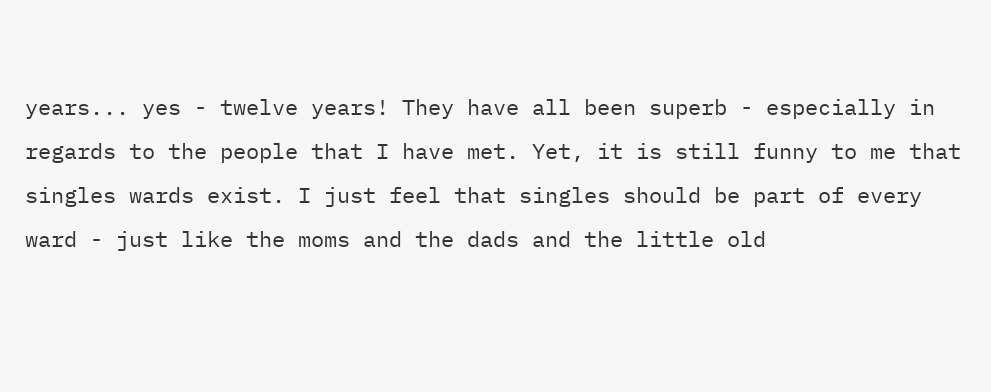years... yes - twelve years! They have all been superb - especially in regards to the people that I have met. Yet, it is still funny to me that singles wards exist. I just feel that singles should be part of every ward - just like the moms and the dads and the little old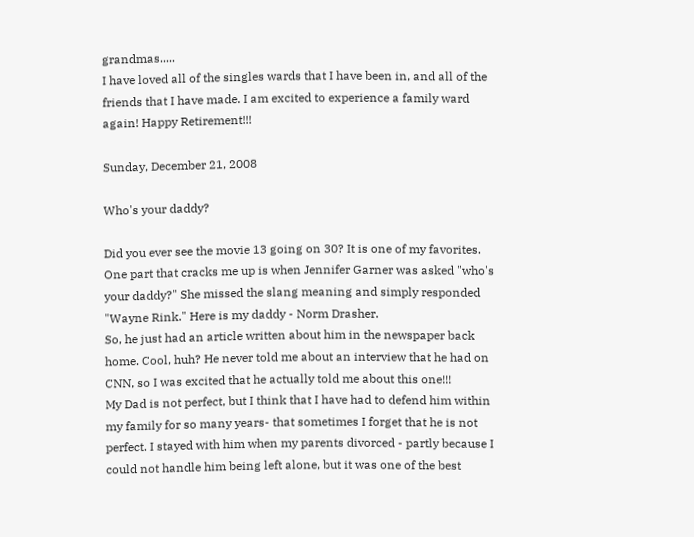grandmas.....
I have loved all of the singles wards that I have been in, and all of the friends that I have made. I am excited to experience a family ward again! Happy Retirement!!!

Sunday, December 21, 2008

Who's your daddy?

Did you ever see the movie 13 going on 30? It is one of my favorites. One part that cracks me up is when Jennifer Garner was asked "who's your daddy?" She missed the slang meaning and simply responded "Wayne Rink." Here is my daddy - Norm Drasher.
So, he just had an article written about him in the newspaper back home. Cool, huh? He never told me about an interview that he had on CNN, so I was excited that he actually told me about this one!!!
My Dad is not perfect, but I think that I have had to defend him within my family for so many years- that sometimes I forget that he is not perfect. I stayed with him when my parents divorced - partly because I could not handle him being left alone, but it was one of the best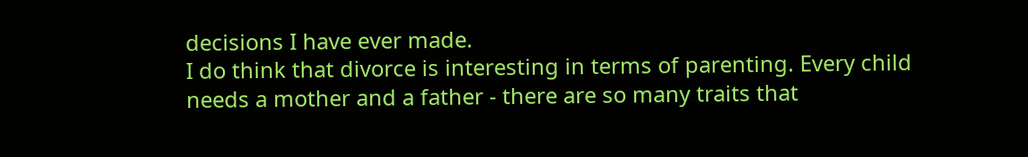decisions I have ever made.
I do think that divorce is interesting in terms of parenting. Every child needs a mother and a father - there are so many traits that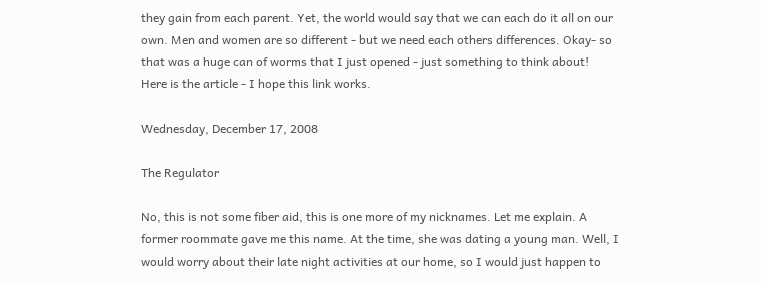they gain from each parent. Yet, the world would say that we can each do it all on our own. Men and women are so different - but we need each others differences. Okay- so that was a huge can of worms that I just opened - just something to think about!
Here is the article - I hope this link works.

Wednesday, December 17, 2008

The Regulator

No, this is not some fiber aid, this is one more of my nicknames. Let me explain. A former roommate gave me this name. At the time, she was dating a young man. Well, I would worry about their late night activities at our home, so I would just happen to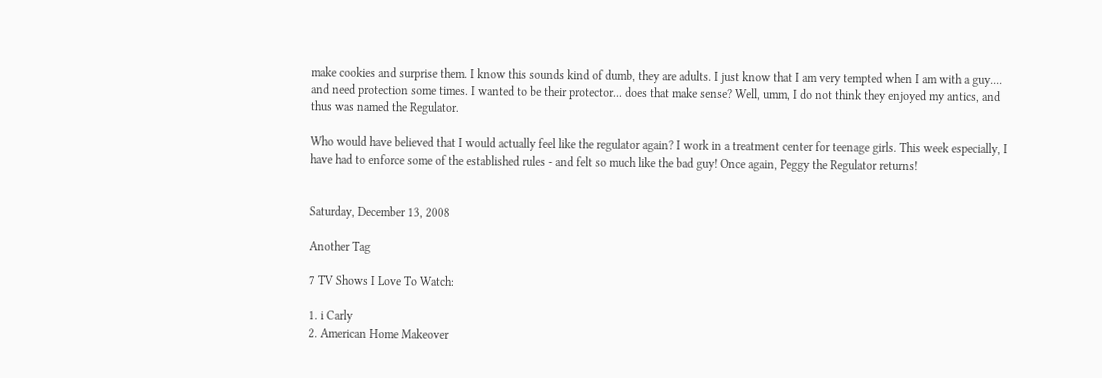make cookies and surprise them. I know this sounds kind of dumb, they are adults. I just know that I am very tempted when I am with a guy.... and need protection some times. I wanted to be their protector... does that make sense? Well, umm, I do not think they enjoyed my antics, and thus was named the Regulator.

Who would have believed that I would actually feel like the regulator again? I work in a treatment center for teenage girls. This week especially, I have had to enforce some of the established rules - and felt so much like the bad guy! Once again, Peggy the Regulator returns!


Saturday, December 13, 2008

Another Tag

7 TV Shows I Love To Watch:

1. i Carly
2. American Home Makeover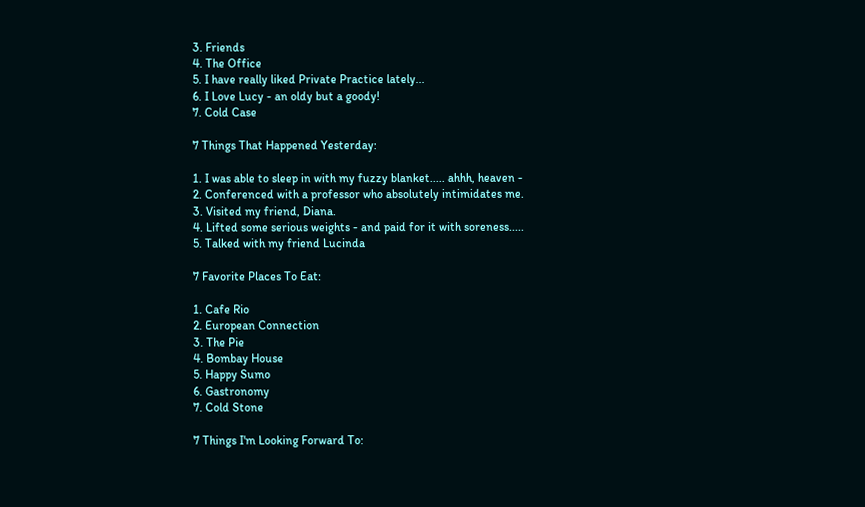3. Friends
4. The Office
5. I have really liked Private Practice lately...
6. I Love Lucy - an oldy but a goody!
7. Cold Case

7 Things That Happened Yesterday:

1. I was able to sleep in with my fuzzy blanket..... ahhh, heaven -
2. Conferenced with a professor who absolutely intimidates me.
3. Visited my friend, Diana.
4. Lifted some serious weights - and paid for it with soreness.....
5. Talked with my friend Lucinda

7 Favorite Places To Eat:

1. Cafe Rio
2. European Connection
3. The Pie
4. Bombay House
5. Happy Sumo
6. Gastronomy
7. Cold Stone

7 Things I'm Looking Forward To: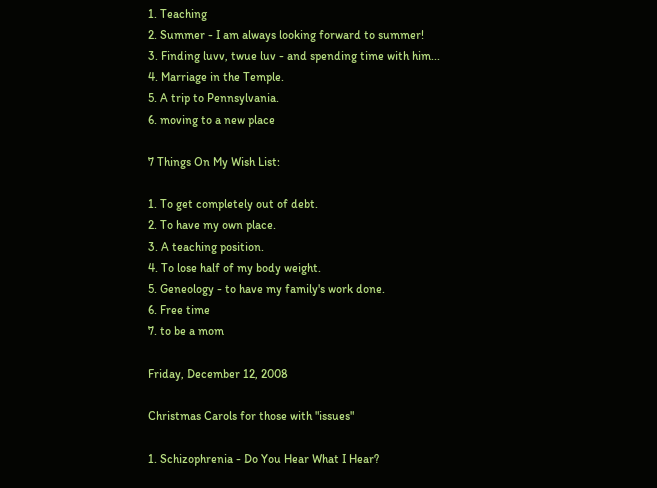1. Teaching
2. Summer - I am always looking forward to summer!
3. Finding luvv, twue luv - and spending time with him...
4. Marriage in the Temple.
5. A trip to Pennsylvania.
6. moving to a new place

7 Things On My Wish List:

1. To get completely out of debt.
2. To have my own place.
3. A teaching position.
4. To lose half of my body weight.
5. Geneology - to have my family's work done.
6. Free time
7. to be a mom

Friday, December 12, 2008

Christmas Carols for those with "issues"

1. Schizophrenia - Do You Hear What I Hear?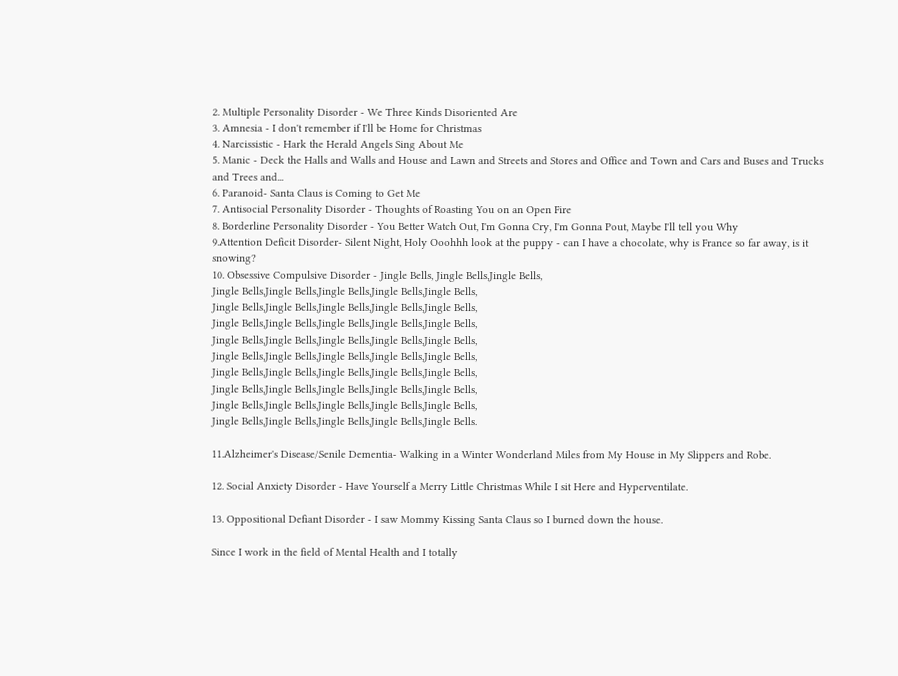2. Multiple Personality Disorder - We Three Kinds Disoriented Are
3. Amnesia - I don't remember if I'll be Home for Christmas
4. Narcissistic - Hark the Herald Angels Sing About Me
5. Manic - Deck the Halls and Walls and House and Lawn and Streets and Stores and Office and Town and Cars and Buses and Trucks and Trees and...
6. Paranoid- Santa Claus is Coming to Get Me
7. Antisocial Personality Disorder - Thoughts of Roasting You on an Open Fire
8. Borderline Personality Disorder - You Better Watch Out, I'm Gonna Cry, I'm Gonna Pout, Maybe I'll tell you Why
9.Attention Deficit Disorder- Silent Night, Holy Ooohhh look at the puppy - can I have a chocolate, why is France so far away, is it snowing?
10. Obsessive Compulsive Disorder - Jingle Bells, Jingle Bells,Jingle Bells,
Jingle Bells,Jingle Bells,Jingle Bells,Jingle Bells,Jingle Bells,
Jingle Bells,Jingle Bells,Jingle Bells,Jingle Bells,Jingle Bells,
Jingle Bells,Jingle Bells,Jingle Bells,Jingle Bells,Jingle Bells,
Jingle Bells,Jingle Bells,Jingle Bells,Jingle Bells,Jingle Bells,
Jingle Bells,Jingle Bells,Jingle Bells,Jingle Bells,Jingle Bells,
Jingle Bells,Jingle Bells,Jingle Bells,Jingle Bells,Jingle Bells,
Jingle Bells,Jingle Bells,Jingle Bells,Jingle Bells,Jingle Bells,
Jingle Bells,Jingle Bells,Jingle Bells,Jingle Bells,Jingle Bells,
Jingle Bells,Jingle Bells,Jingle Bells,Jingle Bells,Jingle Bells.

11.Alzheimer's Disease/Senile Dementia- Walking in a Winter Wonderland Miles from My House in My Slippers and Robe.

12. Social Anxiety Disorder - Have Yourself a Merry Little Christmas While I sit Here and Hyperventilate.

13. Oppositional Defiant Disorder - I saw Mommy Kissing Santa Claus so I burned down the house.

Since I work in the field of Mental Health and I totally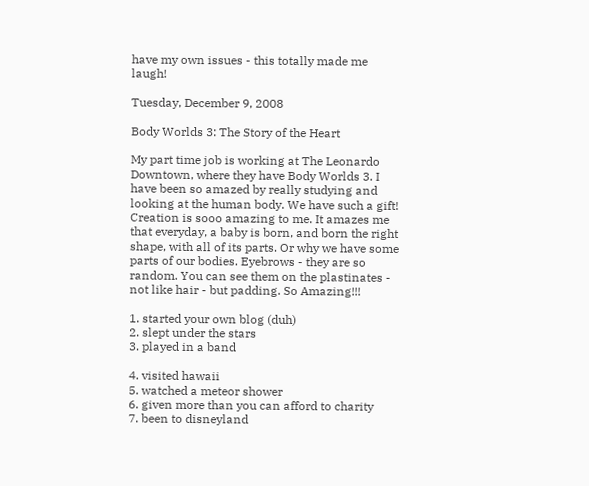have my own issues - this totally made me laugh!

Tuesday, December 9, 2008

Body Worlds 3: The Story of the Heart

My part time job is working at The Leonardo Downtown, where they have Body Worlds 3. I have been so amazed by really studying and looking at the human body. We have such a gift! Creation is sooo amazing to me. It amazes me that everyday, a baby is born, and born the right shape, with all of its parts. Or why we have some parts of our bodies. Eyebrows - they are so random. You can see them on the plastinates - not like hair - but padding. So Amazing!!!

1. started your own blog (duh)
2. slept under the stars
3. played in a band

4. visited hawaii
5. watched a meteor shower
6. given more than you can afford to charity
7. been to disneyland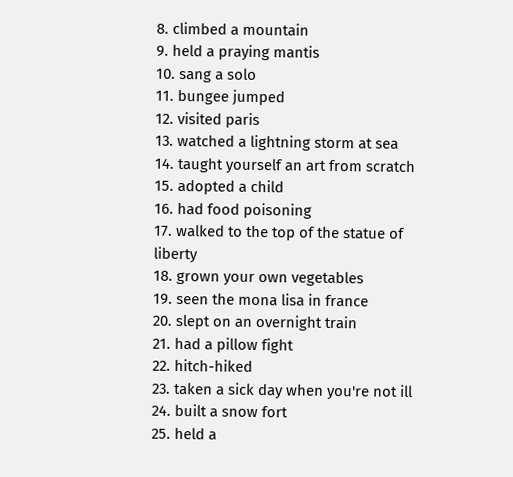8. climbed a mountain
9. held a praying mantis
10. sang a solo
11. bungee jumped
12. visited paris
13. watched a lightning storm at sea
14. taught yourself an art from scratch
15. adopted a child
16. had food poisoning
17. walked to the top of the statue of liberty
18. grown your own vegetables
19. seen the mona lisa in france
20. slept on an overnight train
21. had a pillow fight
22. hitch-hiked
23. taken a sick day when you're not ill
24. built a snow fort
25. held a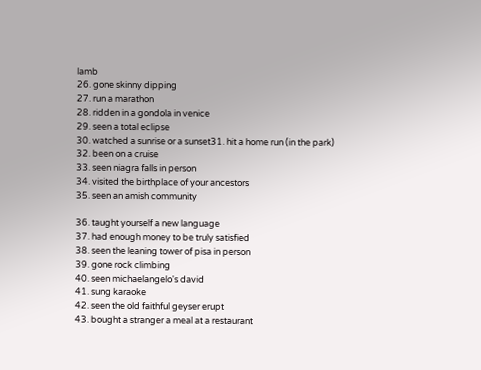lamb
26. gone skinny dipping
27. run a marathon
28. ridden in a gondola in venice
29. seen a total eclipse
30. watched a sunrise or a sunset31. hit a home run (in the park)
32. been on a cruise
33. seen niagra falls in person
34. visited the birthplace of your ancestors
35. seen an amish community

36. taught yourself a new language
37. had enough money to be truly satisfied
38. seen the leaning tower of pisa in person
39. gone rock climbing
40. seen michaelangelo's david
41. sung karaoke
42. seen the old faithful geyser erupt
43. bought a stranger a meal at a restaurant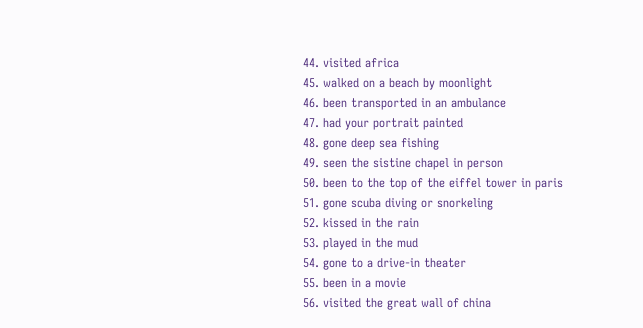44. visited africa
45. walked on a beach by moonlight
46. been transported in an ambulance
47. had your portrait painted
48. gone deep sea fishing
49. seen the sistine chapel in person
50. been to the top of the eiffel tower in paris
51. gone scuba diving or snorkeling
52. kissed in the rain
53. played in the mud
54. gone to a drive-in theater
55. been in a movie
56. visited the great wall of china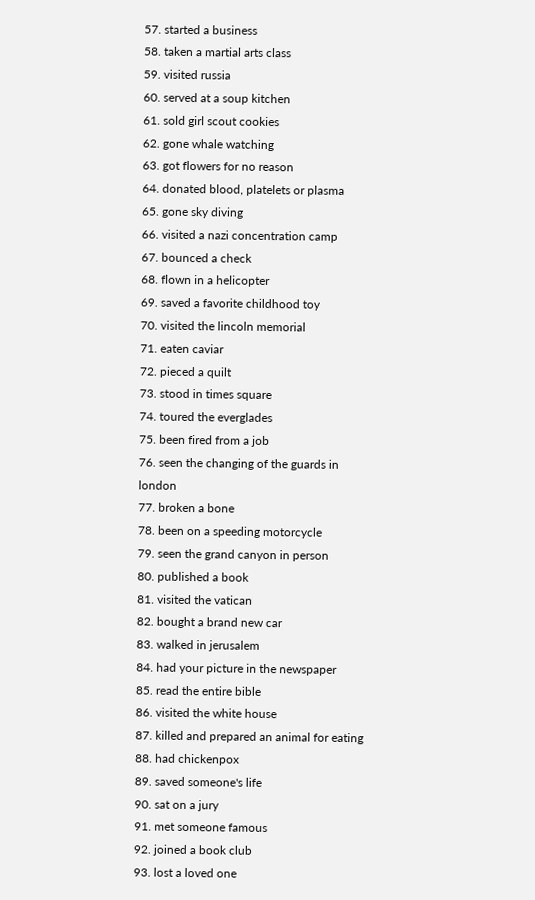57. started a business
58. taken a martial arts class
59. visited russia
60. served at a soup kitchen
61. sold girl scout cookies
62. gone whale watching
63. got flowers for no reason
64. donated blood, platelets or plasma
65. gone sky diving
66. visited a nazi concentration camp
67. bounced a check
68. flown in a helicopter
69. saved a favorite childhood toy
70. visited the lincoln memorial
71. eaten caviar
72. pieced a quilt
73. stood in times square
74. toured the everglades
75. been fired from a job
76. seen the changing of the guards in london
77. broken a bone
78. been on a speeding motorcycle
79. seen the grand canyon in person
80. published a book
81. visited the vatican
82. bought a brand new car
83. walked in jerusalem
84. had your picture in the newspaper
85. read the entire bible
86. visited the white house
87. killed and prepared an animal for eating
88. had chickenpox
89. saved someone's life
90. sat on a jury
91. met someone famous
92. joined a book club
93. lost a loved one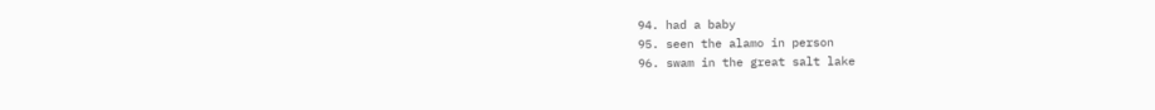94. had a baby
95. seen the alamo in person
96. swam in the great salt lake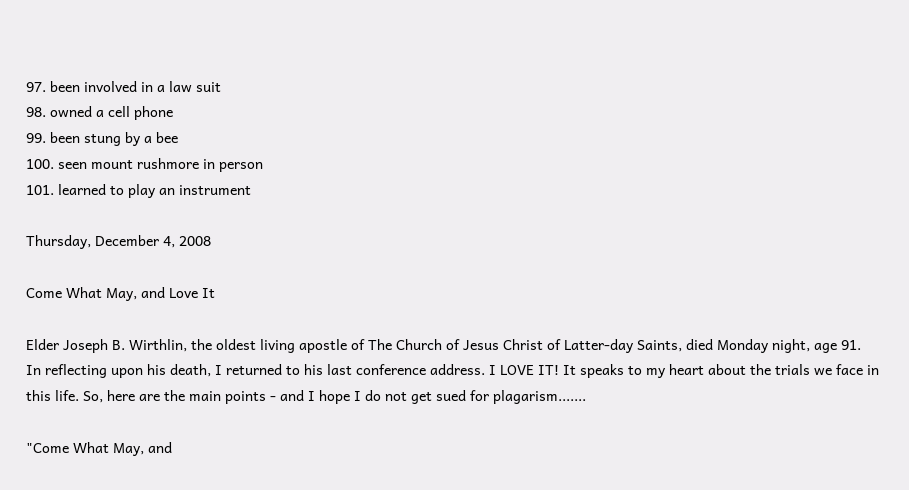97. been involved in a law suit
98. owned a cell phone
99. been stung by a bee
100. seen mount rushmore in person
101. learned to play an instrument

Thursday, December 4, 2008

Come What May, and Love It

Elder Joseph B. Wirthlin, the oldest living apostle of The Church of Jesus Christ of Latter-day Saints, died Monday night, age 91.
In reflecting upon his death, I returned to his last conference address. I LOVE IT! It speaks to my heart about the trials we face in this life. So, here are the main points - and I hope I do not get sued for plagarism.......

"Come What May, and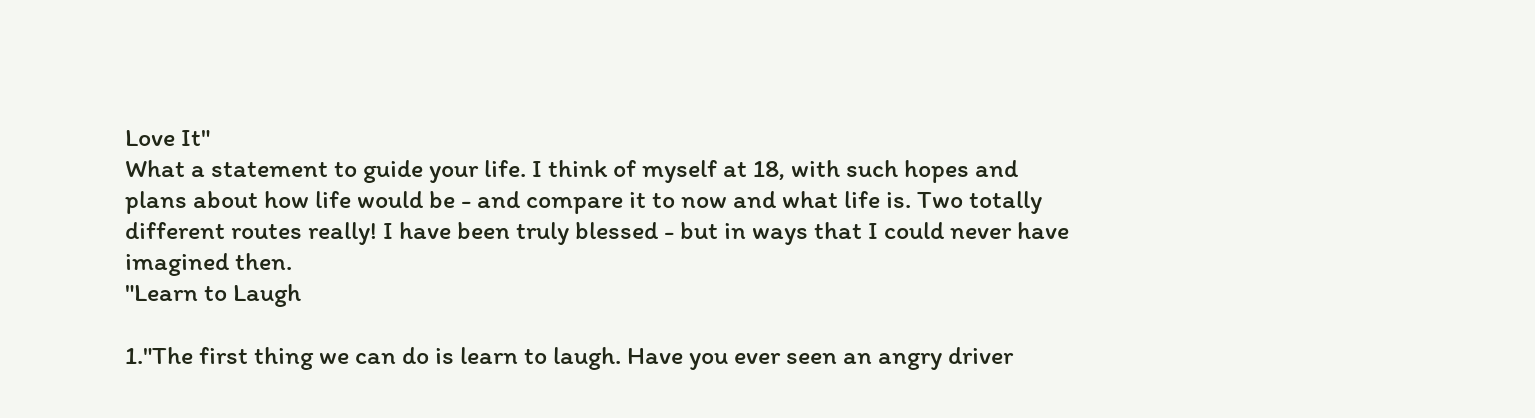Love It"
What a statement to guide your life. I think of myself at 18, with such hopes and plans about how life would be - and compare it to now and what life is. Two totally different routes really! I have been truly blessed - but in ways that I could never have imagined then.
"Learn to Laugh

1."The first thing we can do is learn to laugh. Have you ever seen an angry driver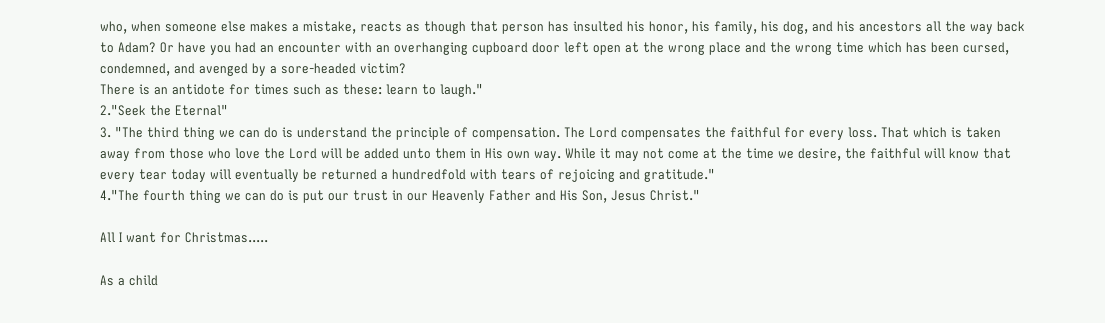who, when someone else makes a mistake, reacts as though that person has insulted his honor, his family, his dog, and his ancestors all the way back to Adam? Or have you had an encounter with an overhanging cupboard door left open at the wrong place and the wrong time which has been cursed, condemned, and avenged by a sore-headed victim?
There is an antidote for times such as these: learn to laugh."
2."Seek the Eternal"
3. "The third thing we can do is understand the principle of compensation. The Lord compensates the faithful for every loss. That which is taken away from those who love the Lord will be added unto them in His own way. While it may not come at the time we desire, the faithful will know that every tear today will eventually be returned a hundredfold with tears of rejoicing and gratitude."
4."The fourth thing we can do is put our trust in our Heavenly Father and His Son, Jesus Christ."

All I want for Christmas.....

As a child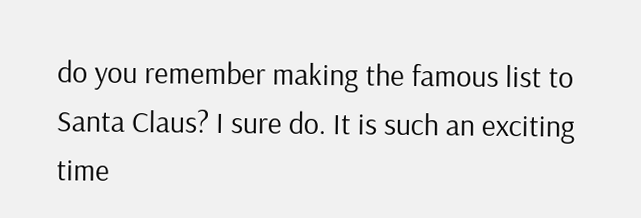do you remember making the famous list to Santa Claus? I sure do. It is such an exciting time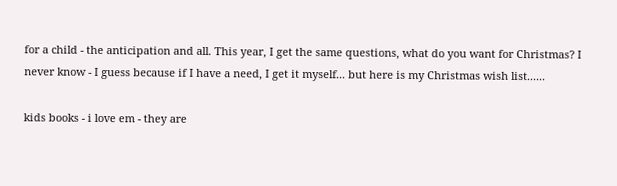for a child - the anticipation and all. This year, I get the same questions, what do you want for Christmas? I never know - I guess because if I have a need, I get it myself... but here is my Christmas wish list......

kids books - i love em - they are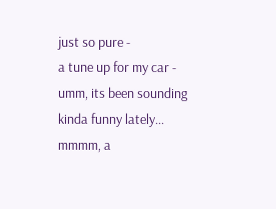just so pure -
a tune up for my car - umm, its been sounding kinda funny lately...
mmmm, a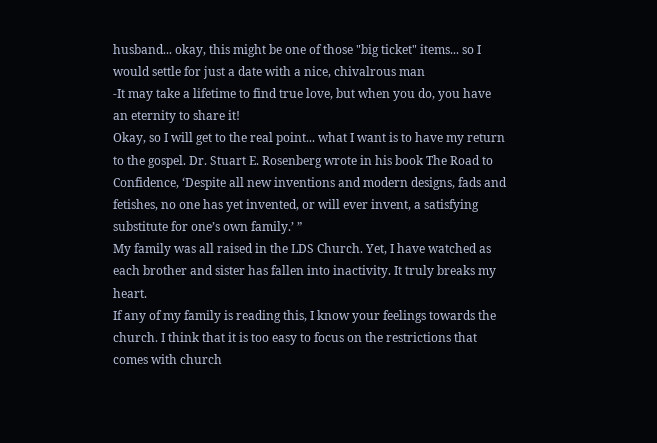husband... okay, this might be one of those "big ticket" items... so I would settle for just a date with a nice, chivalrous man
-It may take a lifetime to find true love, but when you do, you have an eternity to share it!
Okay, so I will get to the real point... what I want is to have my return to the gospel. Dr. Stuart E. Rosenberg wrote in his book The Road to Confidence, ‘Despite all new inventions and modern designs, fads and fetishes, no one has yet invented, or will ever invent, a satisfying substitute for one’s own family.’ ”
My family was all raised in the LDS Church. Yet, I have watched as each brother and sister has fallen into inactivity. It truly breaks my heart.
If any of my family is reading this, I know your feelings towards the church. I think that it is too easy to focus on the restrictions that comes with church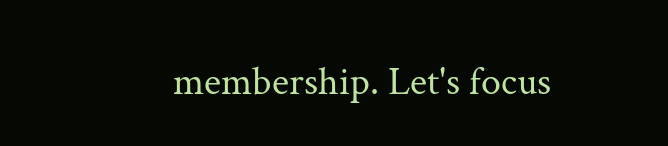membership. Let's focus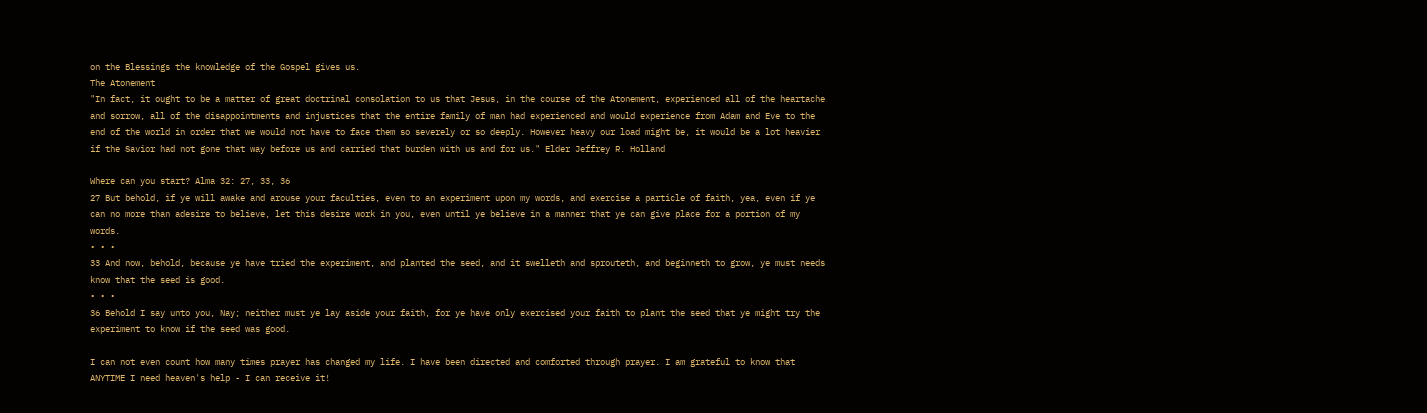on the Blessings the knowledge of the Gospel gives us.
The Atonement
"In fact, it ought to be a matter of great doctrinal consolation to us that Jesus, in the course of the Atonement, experienced all of the heartache and sorrow, all of the disappointments and injustices that the entire family of man had experienced and would experience from Adam and Eve to the end of the world in order that we would not have to face them so severely or so deeply. However heavy our load might be, it would be a lot heavier if the Savior had not gone that way before us and carried that burden with us and for us." Elder Jeffrey R. Holland

Where can you start? Alma 32: 27, 33, 36
27 But behold, if ye will awake and arouse your faculties, even to an experiment upon my words, and exercise a particle of faith, yea, even if ye can no more than adesire to believe, let this desire work in you, even until ye believe in a manner that ye can give place for a portion of my words.
• • •
33 And now, behold, because ye have tried the experiment, and planted the seed, and it swelleth and sprouteth, and beginneth to grow, ye must needs know that the seed is good.
• • •
36 Behold I say unto you, Nay; neither must ye lay aside your faith, for ye have only exercised your faith to plant the seed that ye might try the experiment to know if the seed was good.

I can not even count how many times prayer has changed my life. I have been directed and comforted through prayer. I am grateful to know that ANYTIME I need heaven's help - I can receive it!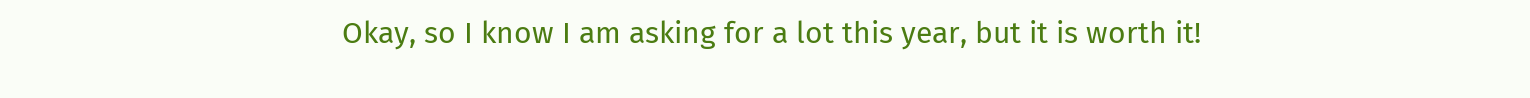Okay, so I know I am asking for a lot this year, but it is worth it!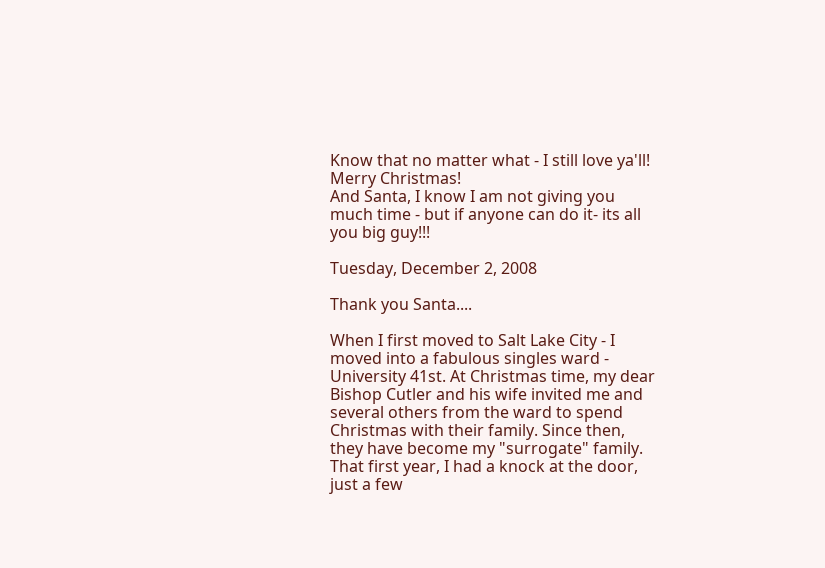Know that no matter what - I still love ya'll!
Merry Christmas!
And Santa, I know I am not giving you much time - but if anyone can do it- its all you big guy!!!

Tuesday, December 2, 2008

Thank you Santa....

When I first moved to Salt Lake City - I moved into a fabulous singles ward - University 41st. At Christmas time, my dear Bishop Cutler and his wife invited me and several others from the ward to spend Christmas with their family. Since then, they have become my "surrogate" family. That first year, I had a knock at the door, just a few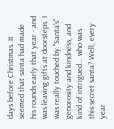days before Christmas. It seemed that santa had made his rounds early that year - and was leaving gifts at doorsteps. I was really touched by "Santa's" genorosity and kindness, and kind of intrigued... who was this secret santa? Well, every year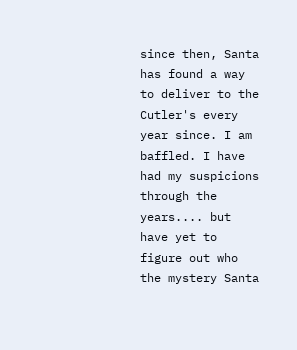since then, Santa has found a way to deliver to the Cutler's every year since. I am baffled. I have had my suspicions through the years.... but have yet to figure out who the mystery Santa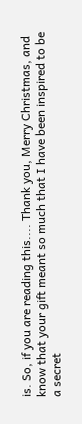is. So, if you are reading this.... Thank you, Merry Christmas, and know that your gift meant so much that I have been inspired to be a secret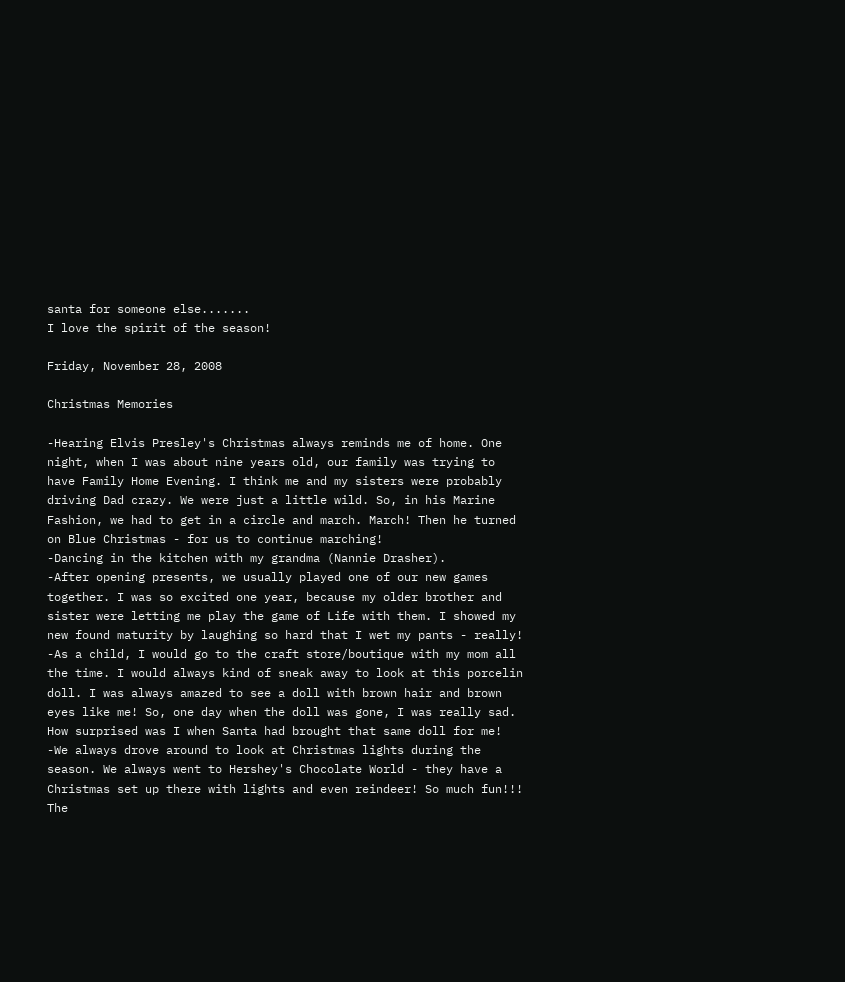santa for someone else.......
I love the spirit of the season!

Friday, November 28, 2008

Christmas Memories

-Hearing Elvis Presley's Christmas always reminds me of home. One night, when I was about nine years old, our family was trying to have Family Home Evening. I think me and my sisters were probably driving Dad crazy. We were just a little wild. So, in his Marine Fashion, we had to get in a circle and march. March! Then he turned on Blue Christmas - for us to continue marching!
-Dancing in the kitchen with my grandma (Nannie Drasher).
-After opening presents, we usually played one of our new games together. I was so excited one year, because my older brother and sister were letting me play the game of Life with them. I showed my new found maturity by laughing so hard that I wet my pants - really!
-As a child, I would go to the craft store/boutique with my mom all the time. I would always kind of sneak away to look at this porcelin doll. I was always amazed to see a doll with brown hair and brown eyes like me! So, one day when the doll was gone, I was really sad. How surprised was I when Santa had brought that same doll for me!
-We always drove around to look at Christmas lights during the season. We always went to Hershey's Chocolate World - they have a Christmas set up there with lights and even reindeer! So much fun!!! The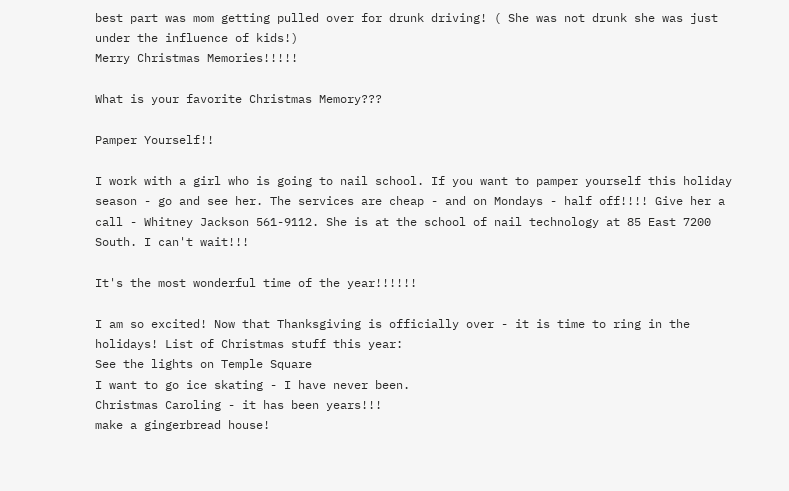best part was mom getting pulled over for drunk driving! ( She was not drunk she was just under the influence of kids!)
Merry Christmas Memories!!!!!

What is your favorite Christmas Memory???

Pamper Yourself!!

I work with a girl who is going to nail school. If you want to pamper yourself this holiday season - go and see her. The services are cheap - and on Mondays - half off!!!! Give her a call - Whitney Jackson 561-9112. She is at the school of nail technology at 85 East 7200 South. I can't wait!!!

It's the most wonderful time of the year!!!!!!

I am so excited! Now that Thanksgiving is officially over - it is time to ring in the holidays! List of Christmas stuff this year:
See the lights on Temple Square
I want to go ice skating - I have never been.
Christmas Caroling - it has been years!!!
make a gingerbread house!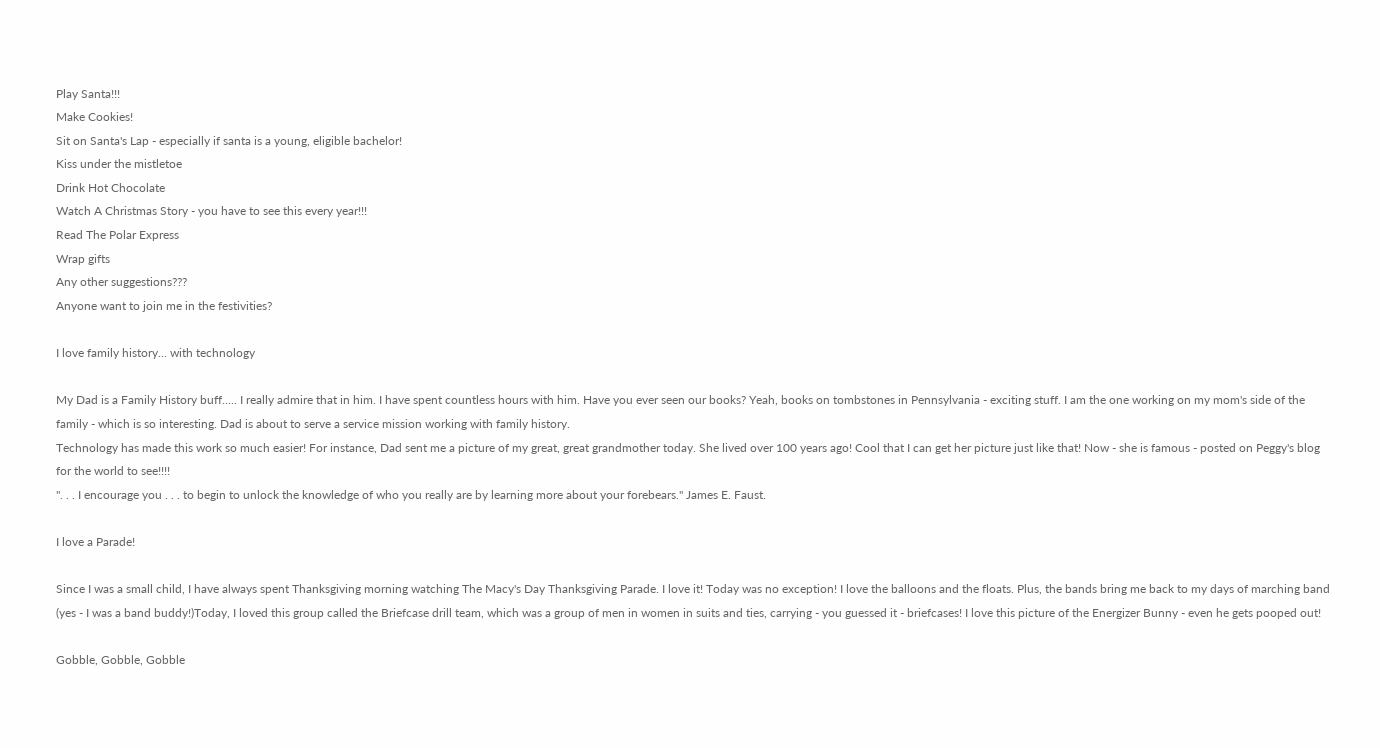Play Santa!!!
Make Cookies!
Sit on Santa's Lap - especially if santa is a young, eligible bachelor!
Kiss under the mistletoe
Drink Hot Chocolate
Watch A Christmas Story - you have to see this every year!!!
Read The Polar Express
Wrap gifts
Any other suggestions???
Anyone want to join me in the festivities?

I love family history... with technology

My Dad is a Family History buff..... I really admire that in him. I have spent countless hours with him. Have you ever seen our books? Yeah, books on tombstones in Pennsylvania - exciting stuff. I am the one working on my mom's side of the family - which is so interesting. Dad is about to serve a service mission working with family history.
Technology has made this work so much easier! For instance, Dad sent me a picture of my great, great grandmother today. She lived over 100 years ago! Cool that I can get her picture just like that! Now - she is famous - posted on Peggy's blog for the world to see!!!!
". . . I encourage you . . . to begin to unlock the knowledge of who you really are by learning more about your forebears." James E. Faust.

I love a Parade!

Since I was a small child, I have always spent Thanksgiving morning watching The Macy's Day Thanksgiving Parade. I love it! Today was no exception! I love the balloons and the floats. Plus, the bands bring me back to my days of marching band (yes - I was a band buddy!)Today, I loved this group called the Briefcase drill team, which was a group of men in women in suits and ties, carrying - you guessed it - briefcases! I love this picture of the Energizer Bunny - even he gets pooped out!

Gobble, Gobble, Gobble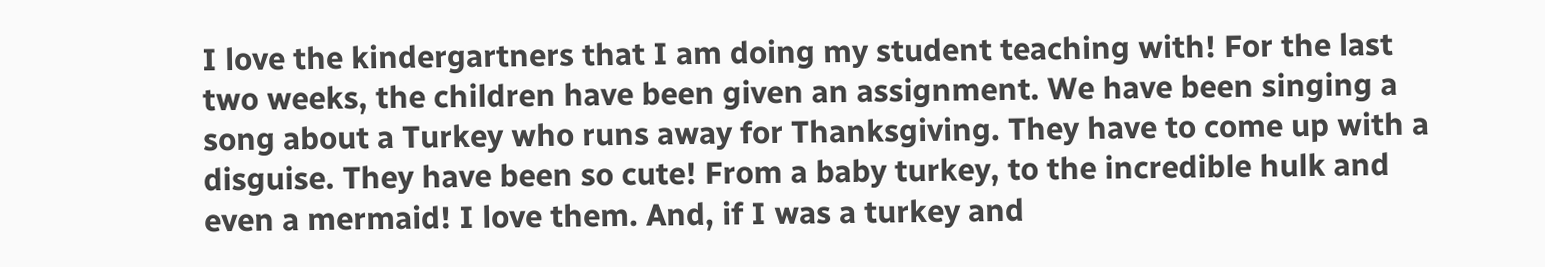I love the kindergartners that I am doing my student teaching with! For the last two weeks, the children have been given an assignment. We have been singing a song about a Turkey who runs away for Thanksgiving. They have to come up with a disguise. They have been so cute! From a baby turkey, to the incredible hulk and even a mermaid! I love them. And, if I was a turkey and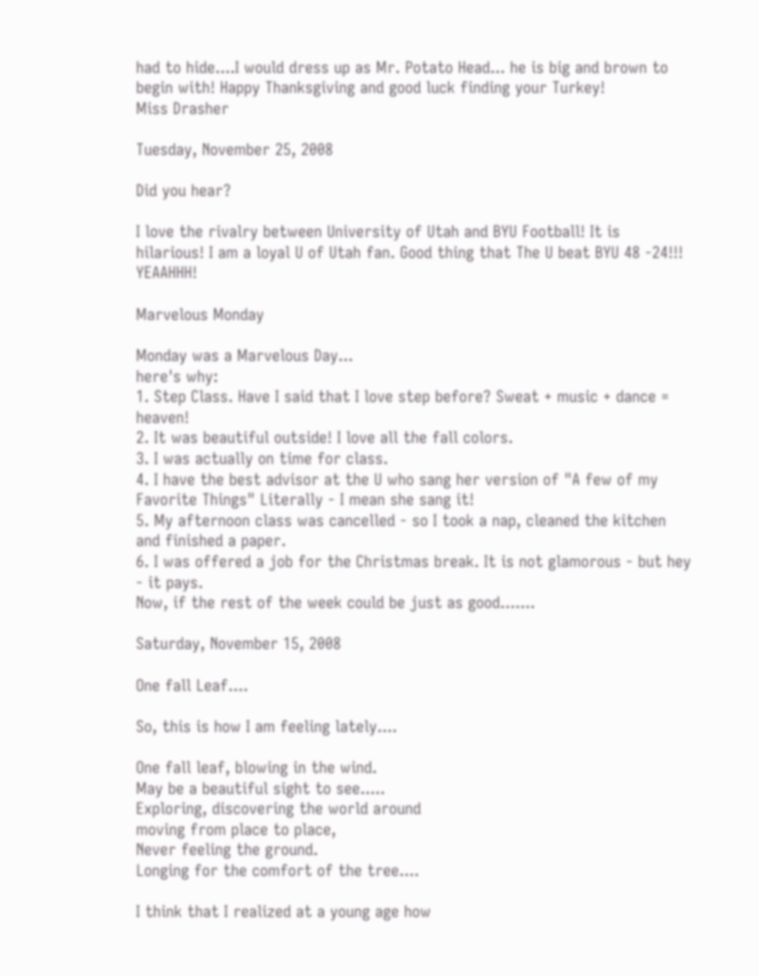had to hide....I would dress up as Mr. Potato Head... he is big and brown to begin with! Happy Thanksgiving and good luck finding your Turkey!
Miss Drasher

Tuesday, November 25, 2008

Did you hear?

I love the rivalry between University of Utah and BYU Football! It is hilarious! I am a loyal U of Utah fan. Good thing that The U beat BYU 48 -24!!! YEAAHHH!

Marvelous Monday

Monday was a Marvelous Day...
here's why:
1. Step Class. Have I said that I love step before? Sweat + music + dance = heaven!
2. It was beautiful outside! I love all the fall colors.
3. I was actually on time for class.
4. I have the best advisor at the U who sang her version of "A few of my Favorite Things" Literally - I mean she sang it!
5. My afternoon class was cancelled - so I took a nap, cleaned the kitchen and finished a paper.
6. I was offered a job for the Christmas break. It is not glamorous - but hey - it pays.
Now, if the rest of the week could be just as good.......

Saturday, November 15, 2008

One fall Leaf....

So, this is how I am feeling lately....

One fall leaf, blowing in the wind.
May be a beautiful sight to see.....
Exploring, discovering the world around
moving from place to place,
Never feeling the ground.
Longing for the comfort of the tree....

I think that I realized at a young age how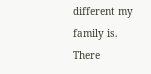different my family is. There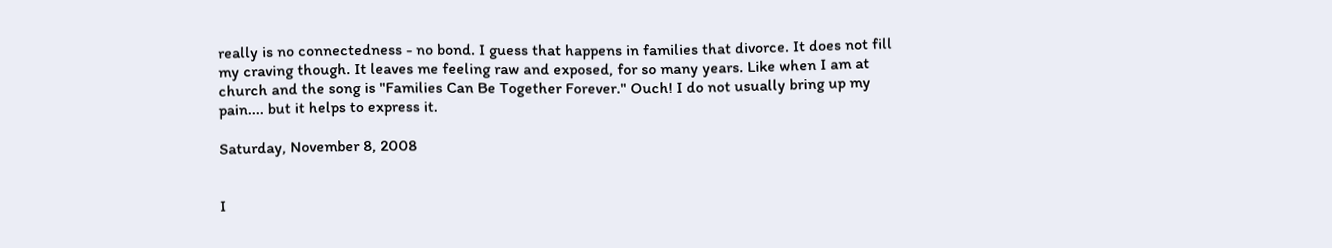really is no connectedness - no bond. I guess that happens in families that divorce. It does not fill my craving though. It leaves me feeling raw and exposed, for so many years. Like when I am at church and the song is "Families Can Be Together Forever." Ouch! I do not usually bring up my pain.... but it helps to express it.

Saturday, November 8, 2008


I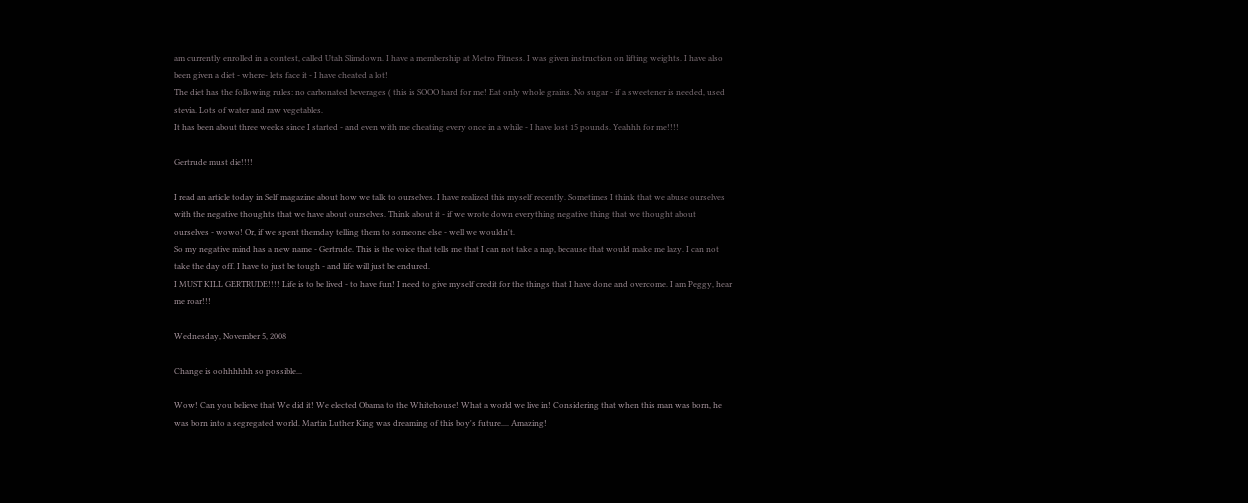am currently enrolled in a contest, called Utah Slimdown. I have a membership at Metro Fitness. I was given instruction on lifting weights. I have also been given a diet - where- lets face it - I have cheated a lot!
The diet has the following rules: no carbonated beverages ( this is SOOO hard for me! Eat only whole grains. No sugar - if a sweetener is needed, used stevia. Lots of water and raw vegetables.
It has been about three weeks since I started - and even with me cheating every once in a while - I have lost 15 pounds. Yeahhh for me!!!!

Gertrude must die!!!!

I read an article today in Self magazine about how we talk to ourselves. I have realized this myself recently. Sometimes I think that we abuse ourselves with the negative thoughts that we have about ourselves. Think about it - if we wrote down everything negative thing that we thought about ourselves - wowo! Or, if we spent themday telling them to someone else - well we wouldn't.
So my negative mind has a new name - Gertrude. This is the voice that tells me that I can not take a nap, because that would make me lazy. I can not take the day off. I have to just be tough - and life will just be endured.
I MUST KILL GERTRUDE!!!! Life is to be lived - to have fun! I need to give myself credit for the things that I have done and overcome. I am Peggy, hear me roar!!!

Wednesday, November 5, 2008

Change is oohhhhhh so possible...

Wow! Can you believe that We did it! We elected Obama to the Whitehouse! What a world we live in! Considering that when this man was born, he was born into a segregated world. Martin Luther King was dreaming of this boy's future.... Amazing!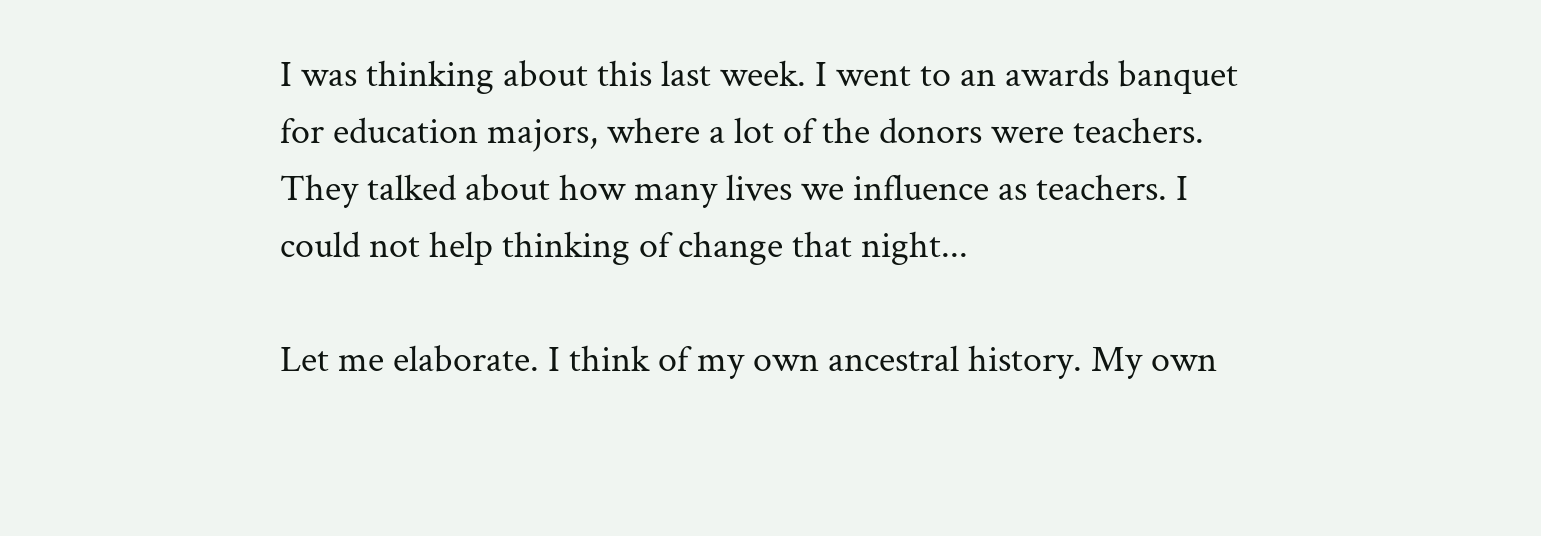I was thinking about this last week. I went to an awards banquet for education majors, where a lot of the donors were teachers. They talked about how many lives we influence as teachers. I could not help thinking of change that night...

Let me elaborate. I think of my own ancestral history. My own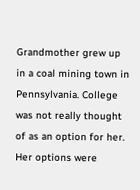Grandmother grew up in a coal mining town in Pennsylvania. College was not really thought of as an option for her. Her options were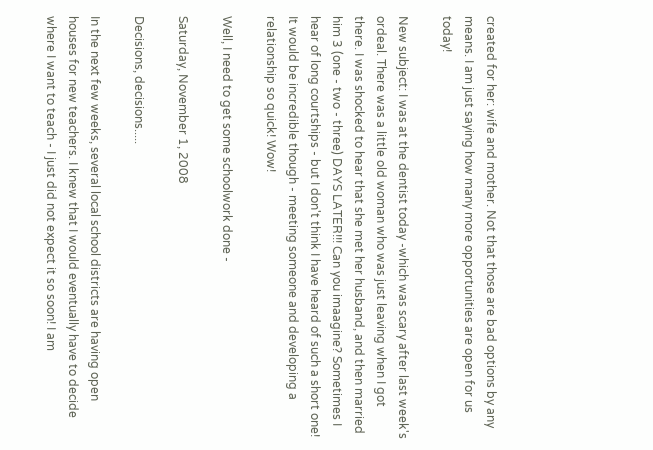created for her: wife and mother. Not that those are bad options by any means. I am just saying how many more opportunities are open for us today!

New subject: I was at the dentist today -which was scary after last week's ordeal. There was a little old woman who was just leaving when I got there. I was shocked to hear that she met her husband, and then married him 3 (one - two - three) DAYS LATER!!! Can you imaagine? Sometimes I hear of long courtships - but I don't think I have heard of such a short one! It would be incredible though - meeting someone and developing a relationship so quick! Wow!

Well, I need to get some schoolwork done -

Saturday, November 1, 2008

Decisions, decisions.....

In the next few weeks, several local school districts are having open houses for new teachers. I knew that I would eventually have to decide where I want to teach - I just did not expect it so soon! I am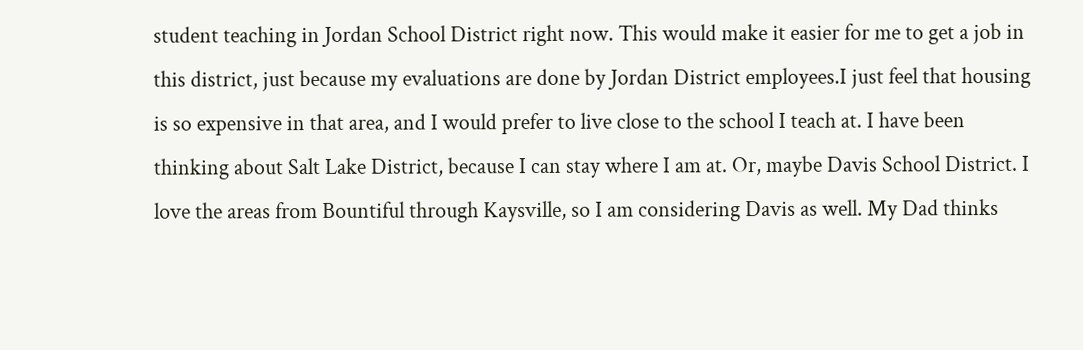student teaching in Jordan School District right now. This would make it easier for me to get a job in this district, just because my evaluations are done by Jordan District employees.I just feel that housing is so expensive in that area, and I would prefer to live close to the school I teach at. I have been thinking about Salt Lake District, because I can stay where I am at. Or, maybe Davis School District. I love the areas from Bountiful through Kaysville, so I am considering Davis as well. My Dad thinks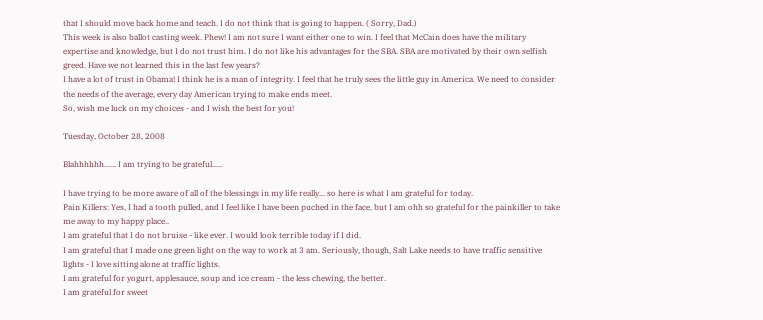that I should move back home and teach. I do not think that is going to happen. ( Sorry, Dad.)
This week is also ballot casting week. Phew! I am not sure I want either one to win. I feel that McCain does have the military expertise and knowledge, but I do not trust him. I do not like his advantages for the SBA. SBA are motivated by their own selfish greed. Have we not learned this in the last few years?
I have a lot of trust in Obama! I think he is a man of integrity. I feel that he truly sees the little guy in America. We need to consider the needs of the average, every day American trying to make ends meet.
So, wish me luck on my choices - and I wish the best for you!

Tuesday, October 28, 2008

Blahhhhhh...... I am trying to be grateful.....

I have trying to be more aware of all of the blessings in my life really... so here is what I am grateful for today.
Pain Killers: Yes, I had a tooth pulled, and I feel like I have been puched in the face, but I am ohh so grateful for the painkiller to take me away to my happy place..
I am grateful that I do not bruise - like ever. I would look terrible today if I did.
I am grateful that I made one green light on the way to work at 3 am. Seriously, though, Salt Lake needs to have traffic sensitive lights - I love sitting alone at traffic lights.
I am grateful for yogurt, applesauce, soup and ice cream - the less chewing, the better.
I am grateful for sweet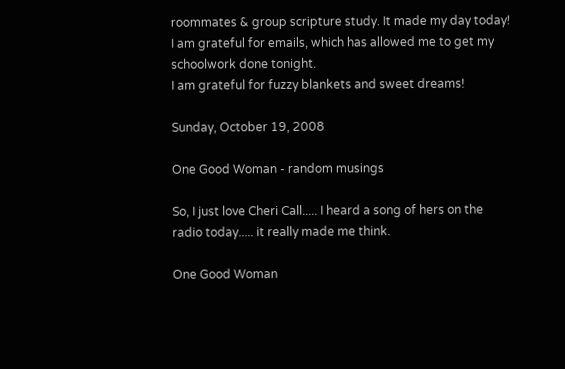roommates & group scripture study. It made my day today!
I am grateful for emails, which has allowed me to get my schoolwork done tonight.
I am grateful for fuzzy blankets and sweet dreams!

Sunday, October 19, 2008

One Good Woman - random musings

So, I just love Cheri Call..... I heard a song of hers on the radio today..... it really made me think.

One Good Woman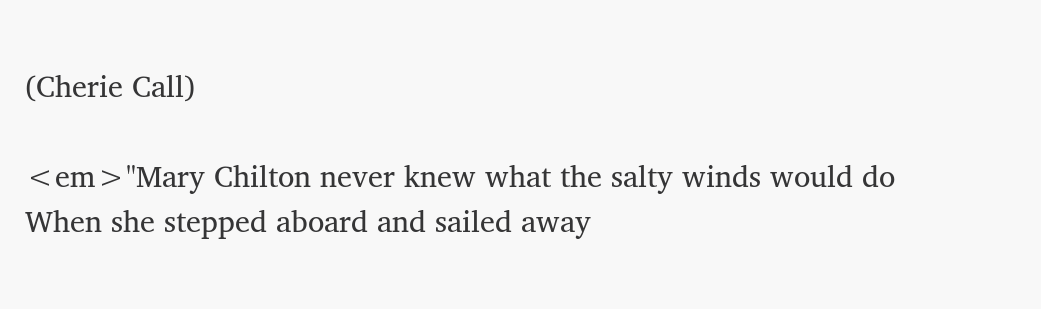(Cherie Call)

<em>"Mary Chilton never knew what the salty winds would do
When she stepped aboard and sailed away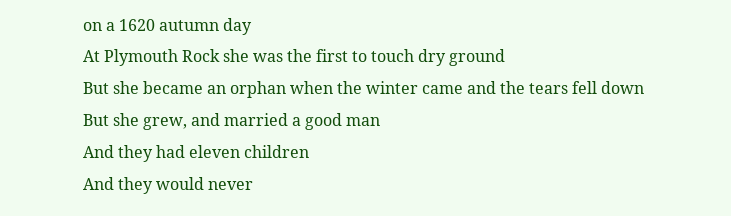on a 1620 autumn day
At Plymouth Rock she was the first to touch dry ground
But she became an orphan when the winter came and the tears fell down
But she grew, and married a good man
And they had eleven children
And they would never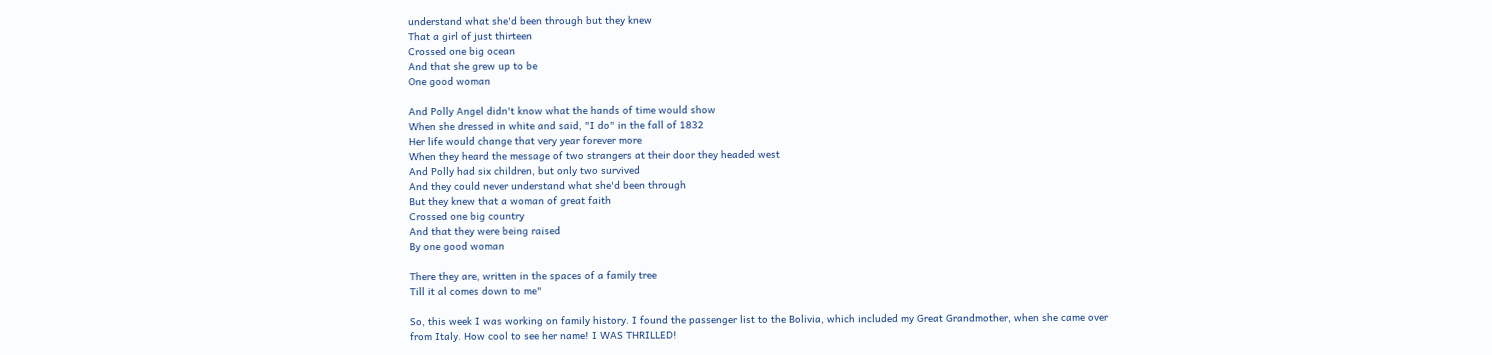understand what she'd been through but they knew
That a girl of just thirteen
Crossed one big ocean
And that she grew up to be
One good woman

And Polly Angel didn't know what the hands of time would show
When she dressed in white and said, "I do" in the fall of 1832
Her life would change that very year forever more
When they heard the message of two strangers at their door they headed west
And Polly had six children, but only two survived
And they could never understand what she'd been through
But they knew that a woman of great faith
Crossed one big country
And that they were being raised
By one good woman

There they are, written in the spaces of a family tree
Till it al comes down to me"

So, this week I was working on family history. I found the passenger list to the Bolivia, which included my Great Grandmother, when she came over from Italy. How cool to see her name! I WAS THRILLED!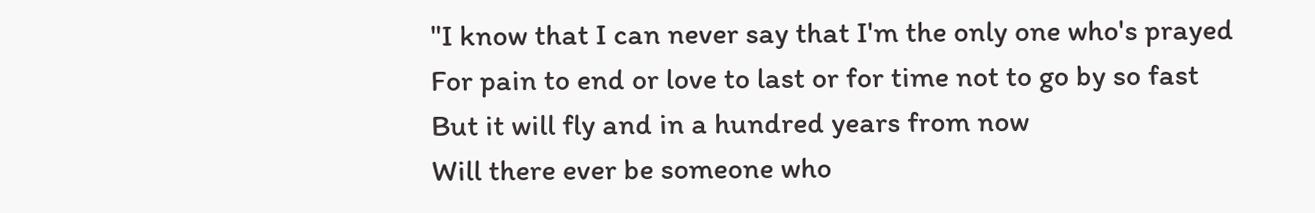"I know that I can never say that I'm the only one who's prayed
For pain to end or love to last or for time not to go by so fast
But it will fly and in a hundred years from now
Will there ever be someone who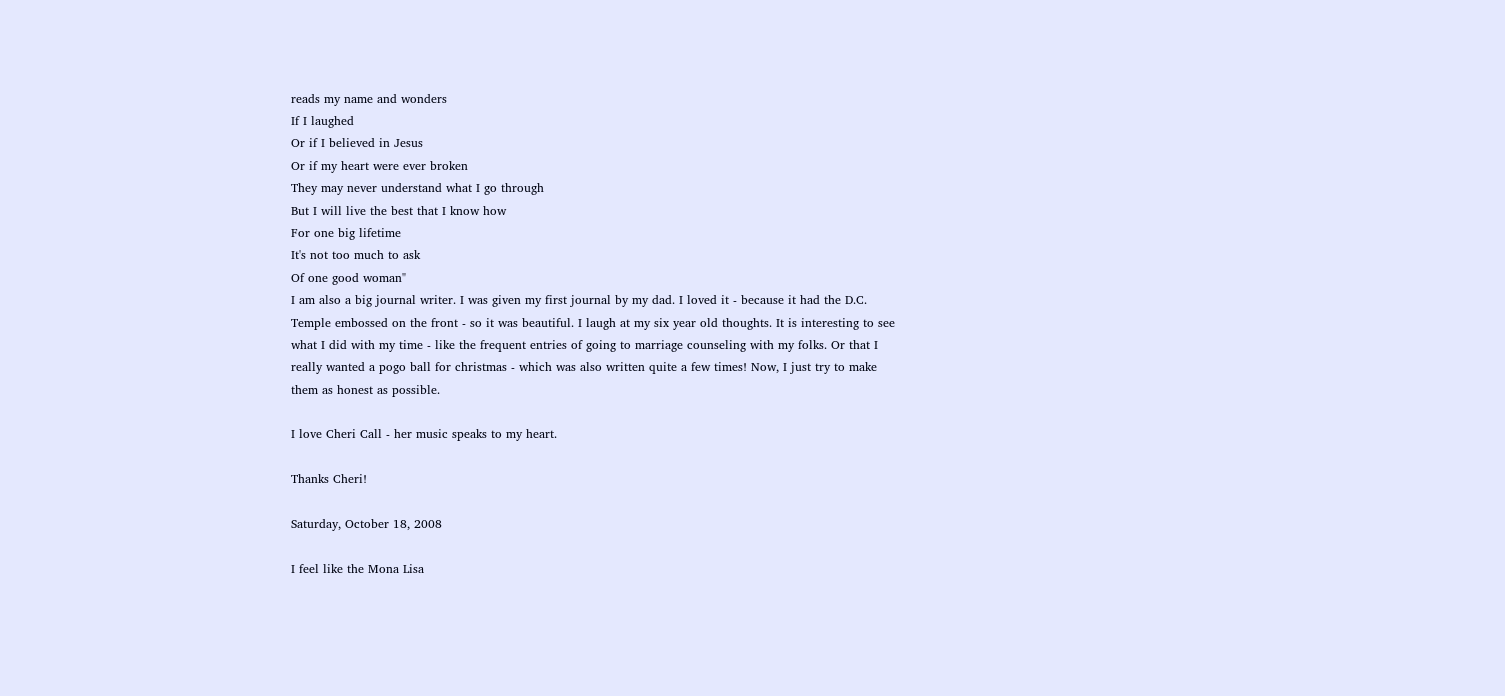reads my name and wonders
If I laughed
Or if I believed in Jesus
Or if my heart were ever broken
They may never understand what I go through
But I will live the best that I know how
For one big lifetime
It's not too much to ask
Of one good woman"
I am also a big journal writer. I was given my first journal by my dad. I loved it - because it had the D.C. Temple embossed on the front - so it was beautiful. I laugh at my six year old thoughts. It is interesting to see what I did with my time - like the frequent entries of going to marriage counseling with my folks. Or that I really wanted a pogo ball for christmas - which was also written quite a few times! Now, I just try to make them as honest as possible.

I love Cheri Call - her music speaks to my heart.

Thanks Cheri!

Saturday, October 18, 2008

I feel like the Mona Lisa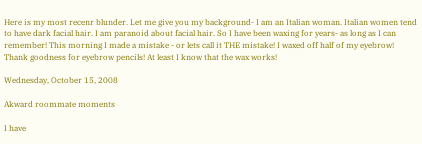Here is my most recenr blunder. Let me give you my background- I am an Italian woman. Italian women tend to have dark facial hair. I am paranoid about facial hair. So I have been waxing for years- as long as I can remember! This morning I made a mistake - or lets call it THE mistake! I waxed off half of my eyebrow! Thank goodness for eyebrow pencils! At least I know that the wax works!

Wednesday, October 15, 2008

Akward roommate moments

I have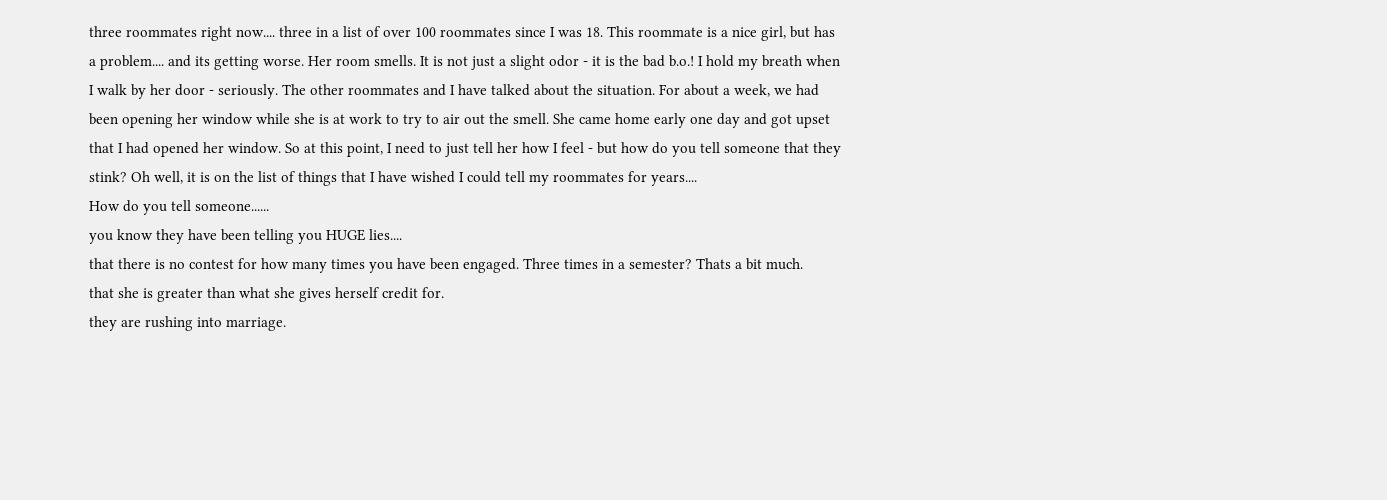three roommates right now.... three in a list of over 100 roommates since I was 18. This roommate is a nice girl, but has a problem.... and its getting worse. Her room smells. It is not just a slight odor - it is the bad b.o.! I hold my breath when I walk by her door - seriously. The other roommates and I have talked about the situation. For about a week, we had been opening her window while she is at work to try to air out the smell. She came home early one day and got upset that I had opened her window. So at this point, I need to just tell her how I feel - but how do you tell someone that they stink? Oh well, it is on the list of things that I have wished I could tell my roommates for years....
How do you tell someone......
you know they have been telling you HUGE lies....
that there is no contest for how many times you have been engaged. Three times in a semester? Thats a bit much.
that she is greater than what she gives herself credit for.
they are rushing into marriage.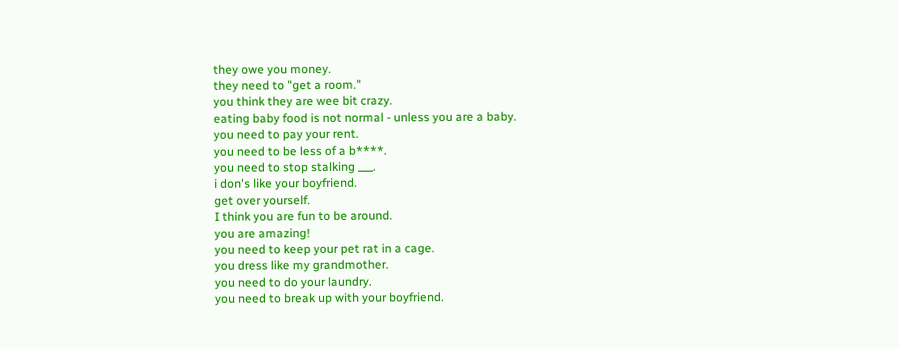they owe you money.
they need to "get a room."
you think they are wee bit crazy.
eating baby food is not normal - unless you are a baby.
you need to pay your rent.
you need to be less of a b****.
you need to stop stalking ___.
i don's like your boyfriend.
get over yourself.
I think you are fun to be around.
you are amazing!
you need to keep your pet rat in a cage.
you dress like my grandmother.
you need to do your laundry.
you need to break up with your boyfriend.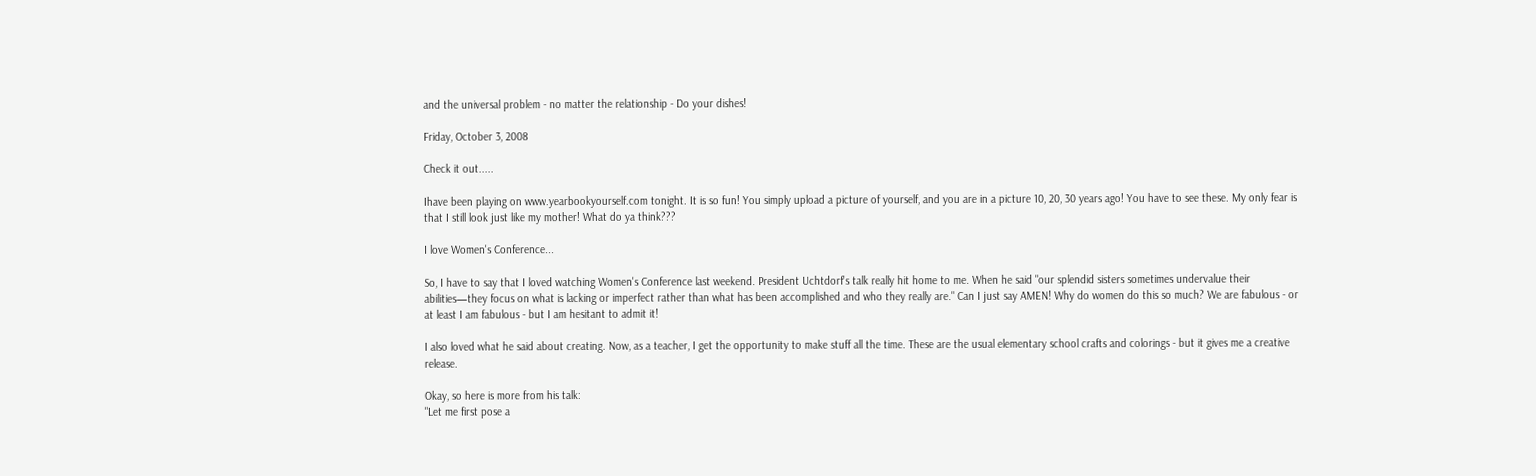and the universal problem - no matter the relationship - Do your dishes!

Friday, October 3, 2008

Check it out.....

Ihave been playing on www.yearbookyourself.com tonight. It is so fun! You simply upload a picture of yourself, and you are in a picture 10, 20, 30 years ago! You have to see these. My only fear is that I still look just like my mother! What do ya think???

I love Women's Conference...

So, I have to say that I loved watching Women's Conference last weekend. President Uchtdorf's talk really hit home to me. When he said "our splendid sisters sometimes undervalue their abilities—they focus on what is lacking or imperfect rather than what has been accomplished and who they really are." Can I just say AMEN! Why do women do this so much? We are fabulous - or at least I am fabulous - but I am hesitant to admit it!

I also loved what he said about creating. Now, as a teacher, I get the opportunity to make stuff all the time. These are the usual elementary school crafts and colorings - but it gives me a creative release.

Okay, so here is more from his talk:
"Let me first pose a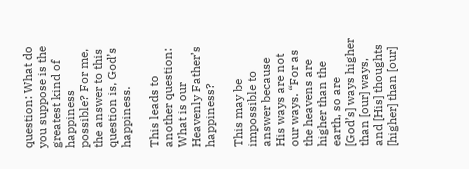question: What do you suppose is the greatest kind of happiness possible? For me, the answer to this question is, God’s happiness.

This leads to another question: What is our Heavenly Father’s happiness?

This may be impossible to answer because His ways are not our ways. “For as the heavens are higher than the earth, so are [God’s] ways higher than [our] ways, and [His] thoughts [higher] than [our]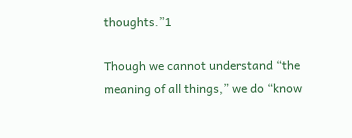thoughts.”1

Though we cannot understand “the meaning of all things,” we do “know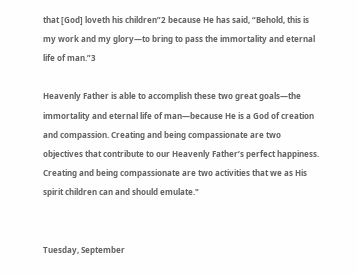that [God] loveth his children”2 because He has said, “Behold, this is my work and my glory—to bring to pass the immortality and eternal life of man.”3

Heavenly Father is able to accomplish these two great goals—the immortality and eternal life of man—because He is a God of creation and compassion. Creating and being compassionate are two objectives that contribute to our Heavenly Father’s perfect happiness. Creating and being compassionate are two activities that we as His spirit children can and should emulate."


Tuesday, September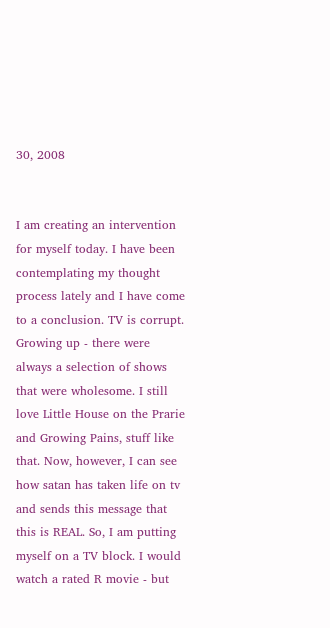30, 2008


I am creating an intervention for myself today. I have been contemplating my thought process lately and I have come to a conclusion. TV is corrupt. Growing up - there were always a selection of shows that were wholesome. I still love Little House on the Prarie and Growing Pains, stuff like that. Now, however, I can see how satan has taken life on tv and sends this message that this is REAL. So, I am putting myself on a TV block. I would watch a rated R movie - but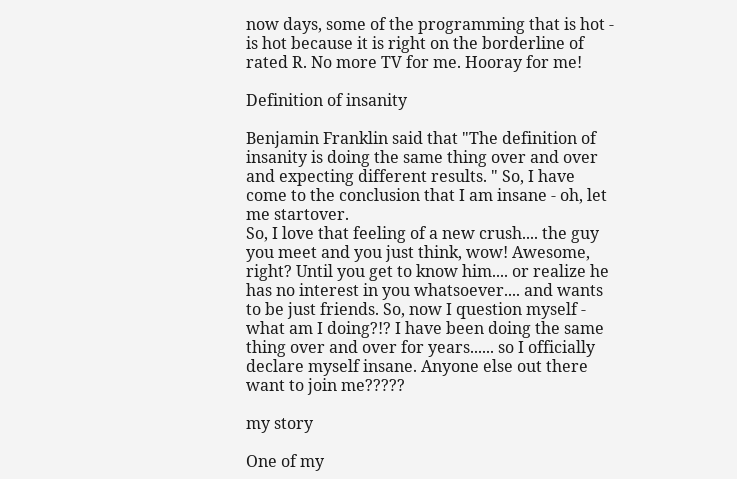now days, some of the programming that is hot - is hot because it is right on the borderline of rated R. No more TV for me. Hooray for me!

Definition of insanity

Benjamin Franklin said that "The definition of insanity is doing the same thing over and over and expecting different results. " So, I have come to the conclusion that I am insane - oh, let me startover.
So, I love that feeling of a new crush.... the guy you meet and you just think, wow! Awesome, right? Until you get to know him.... or realize he has no interest in you whatsoever.... and wants to be just friends. So, now I question myself - what am I doing?!? I have been doing the same thing over and over for years...... so I officially declare myself insane. Anyone else out there want to join me?????

my story

One of my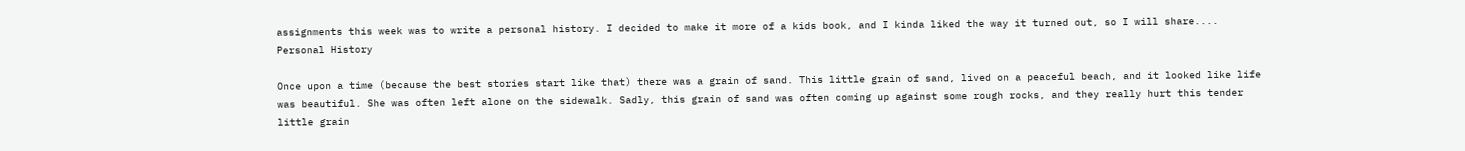assignments this week was to write a personal history. I decided to make it more of a kids book, and I kinda liked the way it turned out, so I will share....
Personal History

Once upon a time (because the best stories start like that) there was a grain of sand. This little grain of sand, lived on a peaceful beach, and it looked like life was beautiful. She was often left alone on the sidewalk. Sadly, this grain of sand was often coming up against some rough rocks, and they really hurt this tender little grain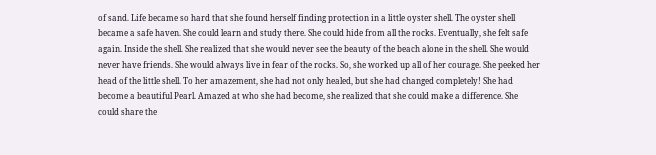of sand. Life became so hard that she found herself finding protection in a little oyster shell. The oyster shell became a safe haven. She could learn and study there. She could hide from all the rocks. Eventually, she felt safe again. Inside the shell. She realized that she would never see the beauty of the beach alone in the shell. She would never have friends. She would always live in fear of the rocks. So, she worked up all of her courage. She peeked her head of the little shell. To her amazement, she had not only healed, but she had changed completely! She had become a beautiful Pearl. Amazed at who she had become, she realized that she could make a difference. She could share the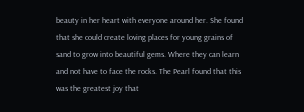beauty in her heart with everyone around her. She found that she could create loving places for young grains of sand to grow into beautiful gems. Where they can learn and not have to face the rocks. The Pearl found that this was the greatest joy that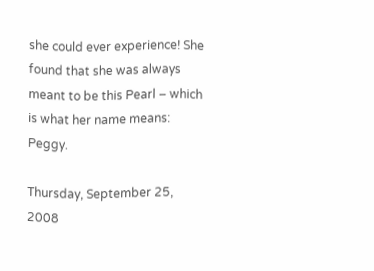she could ever experience! She found that she was always meant to be this Pearl – which is what her name means: Peggy.

Thursday, September 25, 2008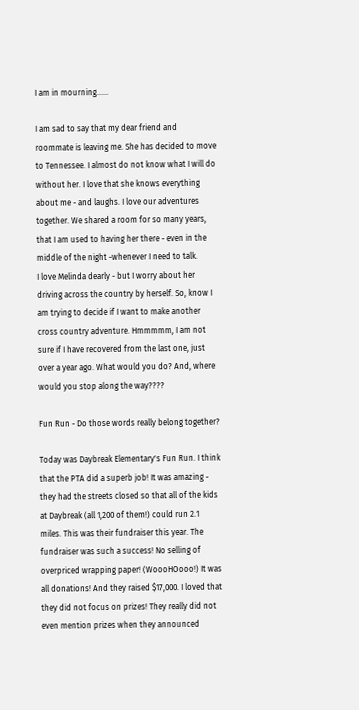I am in mourning......

I am sad to say that my dear friend and roommate is leaving me. She has decided to move to Tennessee. I almost do not know what I will do without her. I love that she knows everything about me - and laughs. I love our adventures together. We shared a room for so many years, that I am used to having her there - even in the middle of the night -whenever I need to talk.
I love Melinda dearly - but I worry about her driving across the country by herself. So, know I am trying to decide if I want to make another cross country adventure. Hmmmmm, I am not sure if I have recovered from the last one, just over a year ago. What would you do? And, where would you stop along the way????

Fun Run - Do those words really belong together?

Today was Daybreak Elementary's Fun Run. I think that the PTA did a superb job! It was amazing - they had the streets closed so that all of the kids at Daybreak (all 1,200 of them!) could run 2.1 miles. This was their fundraiser this year. The fundraiser was such a success! No selling of overpriced wrapping paper! (WoooHOooo!) It was all donations! And they raised $17,000. I loved that they did not focus on prizes! They really did not even mention prizes when they announced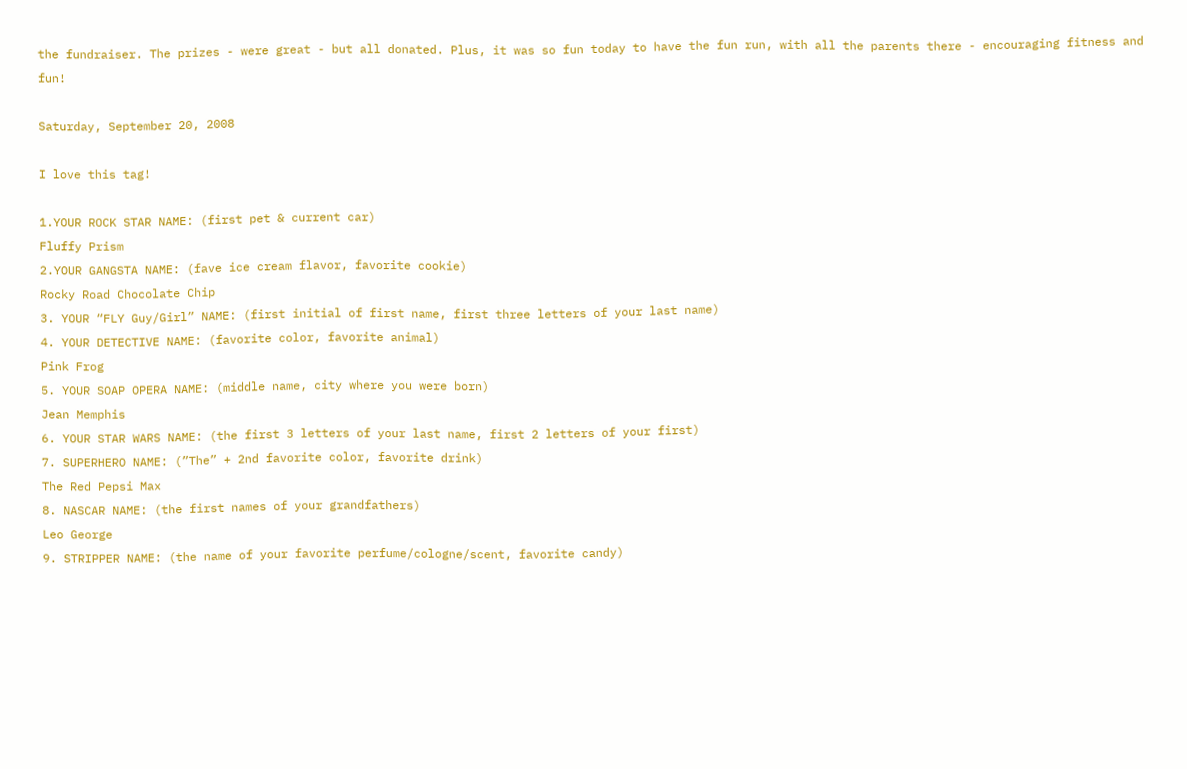the fundraiser. The prizes - were great - but all donated. Plus, it was so fun today to have the fun run, with all the parents there - encouraging fitness and fun!

Saturday, September 20, 2008

I love this tag!

1.YOUR ROCK STAR NAME: (first pet & current car)
Fluffy Prism
2.YOUR GANGSTA NAME: (fave ice cream flavor, favorite cookie)
Rocky Road Chocolate Chip
3. YOUR “FLY Guy/Girl” NAME: (first initial of first name, first three letters of your last name)
4. YOUR DETECTIVE NAME: (favorite color, favorite animal)
Pink Frog
5. YOUR SOAP OPERA NAME: (middle name, city where you were born)
Jean Memphis
6. YOUR STAR WARS NAME: (the first 3 letters of your last name, first 2 letters of your first)
7. SUPERHERO NAME: (”The” + 2nd favorite color, favorite drink)
The Red Pepsi Max
8. NASCAR NAME: (the first names of your grandfathers)
Leo George
9. STRIPPER NAME: (the name of your favorite perfume/cologne/scent, favorite candy)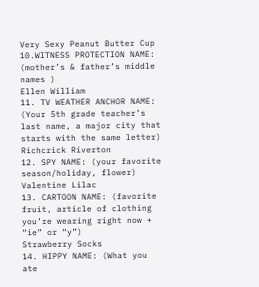Very Sexy Peanut Butter Cup
10.WITNESS PROTECTION NAME: (mother’s & father’s middle names )
Ellen William
11. TV WEATHER ANCHOR NAME: (Your 5th grade teacher’s last name, a major city that starts with the same letter)
Richcrick Riverton
12. SPY NAME: (your favorite season/holiday, flower)
Valentine Lilac
13. CARTOON NAME: (favorite fruit, article of clothing you’re wearing right now + “ie” or “y”)
Strawberry Socks
14. HIPPY NAME: (What you ate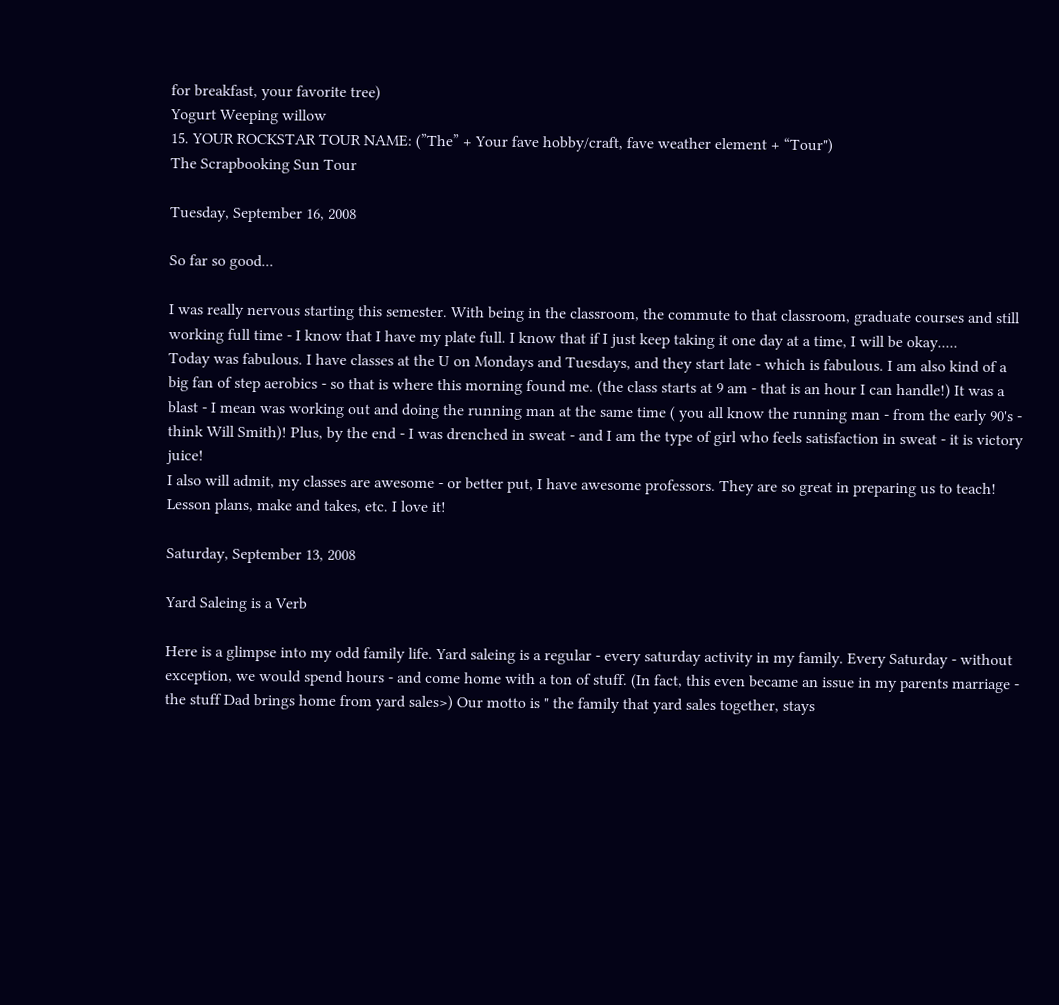for breakfast, your favorite tree)
Yogurt Weeping willow
15. YOUR ROCKSTAR TOUR NAME: (”The” + Your fave hobby/craft, fave weather element + “Tour")
The Scrapbooking Sun Tour

Tuesday, September 16, 2008

So far so good...

I was really nervous starting this semester. With being in the classroom, the commute to that classroom, graduate courses and still working full time - I know that I have my plate full. I know that if I just keep taking it one day at a time, I will be okay.....
Today was fabulous. I have classes at the U on Mondays and Tuesdays, and they start late - which is fabulous. I am also kind of a big fan of step aerobics - so that is where this morning found me. (the class starts at 9 am - that is an hour I can handle!) It was a blast - I mean was working out and doing the running man at the same time ( you all know the running man - from the early 90's - think Will Smith)! Plus, by the end - I was drenched in sweat - and I am the type of girl who feels satisfaction in sweat - it is victory juice!
I also will admit, my classes are awesome - or better put, I have awesome professors. They are so great in preparing us to teach! Lesson plans, make and takes, etc. I love it!

Saturday, September 13, 2008

Yard Saleing is a Verb

Here is a glimpse into my odd family life. Yard saleing is a regular - every saturday activity in my family. Every Saturday - without exception, we would spend hours - and come home with a ton of stuff. (In fact, this even became an issue in my parents marriage - the stuff Dad brings home from yard sales>) Our motto is " the family that yard sales together, stays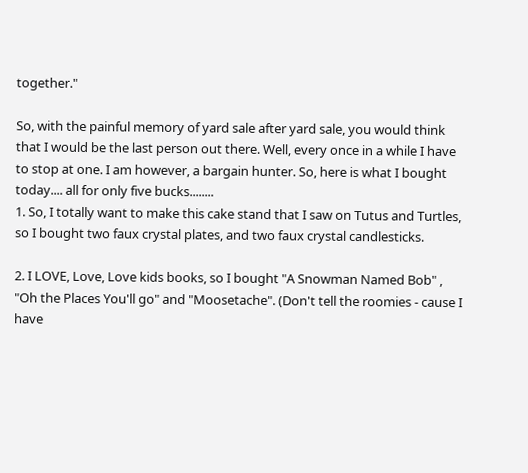together."

So, with the painful memory of yard sale after yard sale, you would think that I would be the last person out there. Well, every once in a while I have to stop at one. I am however, a bargain hunter. So, here is what I bought today.... all for only five bucks........
1. So, I totally want to make this cake stand that I saw on Tutus and Turtles, so I bought two faux crystal plates, and two faux crystal candlesticks.

2. I LOVE, Love, Love kids books, so I bought "A Snowman Named Bob" , "Oh the Places You'll go" and "Moosetache". (Don't tell the roomies - cause I have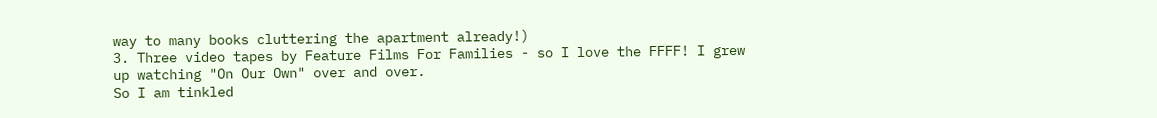way to many books cluttering the apartment already!)
3. Three video tapes by Feature Films For Families - so I love the FFFF! I grew up watching "On Our Own" over and over.
So I am tinkled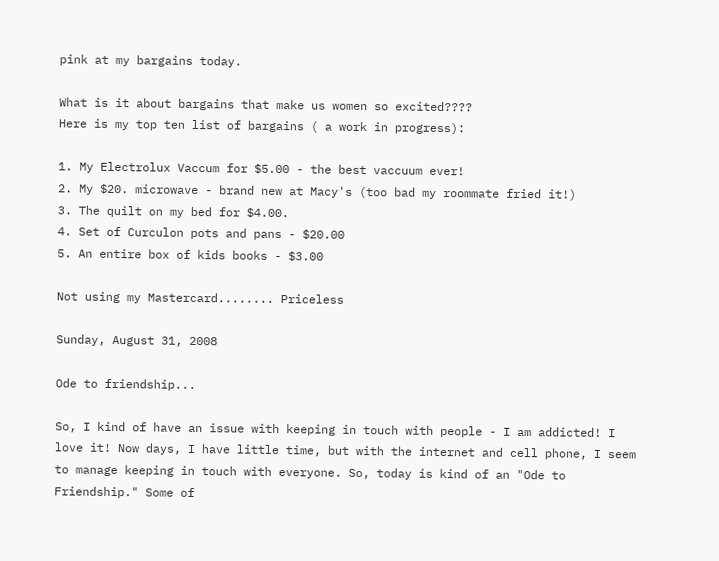pink at my bargains today.

What is it about bargains that make us women so excited????
Here is my top ten list of bargains ( a work in progress):

1. My Electrolux Vaccum for $5.00 - the best vaccuum ever!
2. My $20. microwave - brand new at Macy's (too bad my roommate fried it!)
3. The quilt on my bed for $4.00.
4. Set of Curculon pots and pans - $20.00
5. An entire box of kids books - $3.00

Not using my Mastercard........ Priceless

Sunday, August 31, 2008

Ode to friendship...

So, I kind of have an issue with keeping in touch with people - I am addicted! I love it! Now days, I have little time, but with the internet and cell phone, I seem to manage keeping in touch with everyone. So, today is kind of an "Ode to Friendship." Some of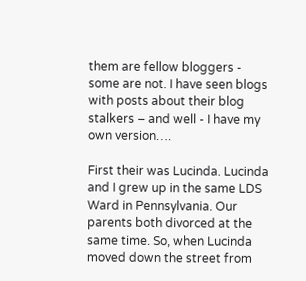them are fellow bloggers - some are not. I have seen blogs with posts about their blog stalkers – and well - I have my own version….

First their was Lucinda. Lucinda and I grew up in the same LDS Ward in Pennsylvania. Our parents both divorced at the same time. So, when Lucinda moved down the street from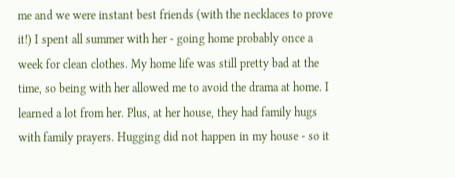me and we were instant best friends (with the necklaces to prove it!) I spent all summer with her - going home probably once a week for clean clothes. My home life was still pretty bad at the time, so being with her allowed me to avoid the drama at home. I learned a lot from her. Plus, at her house, they had family hugs with family prayers. Hugging did not happen in my house - so it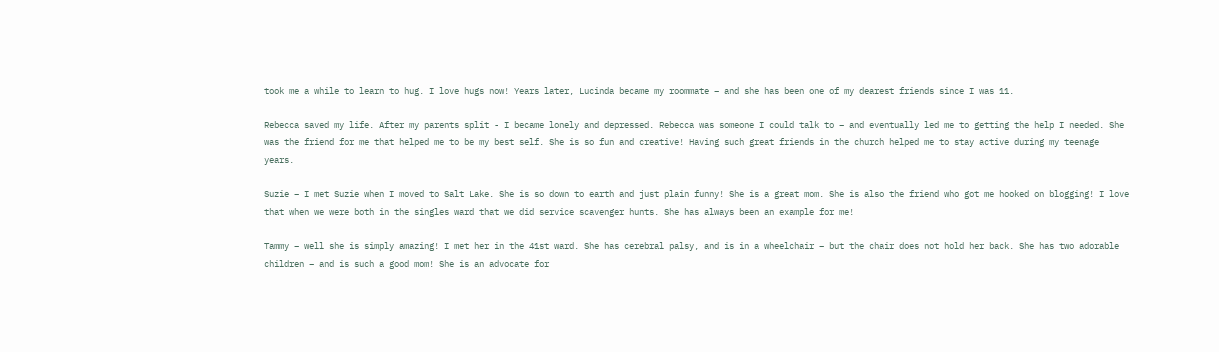took me a while to learn to hug. I love hugs now! Years later, Lucinda became my roommate – and she has been one of my dearest friends since I was 11.

Rebecca saved my life. After my parents split - I became lonely and depressed. Rebecca was someone I could talk to – and eventually led me to getting the help I needed. She was the friend for me that helped me to be my best self. She is so fun and creative! Having such great friends in the church helped me to stay active during my teenage years.

Suzie – I met Suzie when I moved to Salt Lake. She is so down to earth and just plain funny! She is a great mom. She is also the friend who got me hooked on blogging! I love that when we were both in the singles ward that we did service scavenger hunts. She has always been an example for me!

Tammy – well she is simply amazing! I met her in the 41st ward. She has cerebral palsy, and is in a wheelchair – but the chair does not hold her back. She has two adorable children – and is such a good mom! She is an advocate for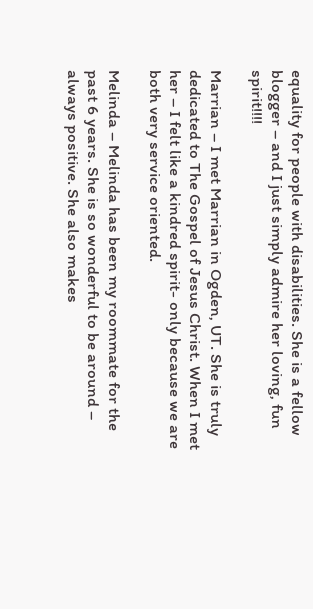equality for people with disabilities. She is a fellow blogger – and I just simply admire her loving, fun spirit!!!!

Marrian – I met Marrian in Ogden, UT. She is truly dedicated to The Gospel of Jesus Christ. When I met her – I felt like a kindred spirit- only because we are both very service oriented.

Melinda – Melinda has been my roommate for the past 6 years. She is so wonderful to be around – always positive. She also makes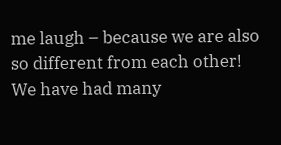me laugh – because we are also so different from each other! We have had many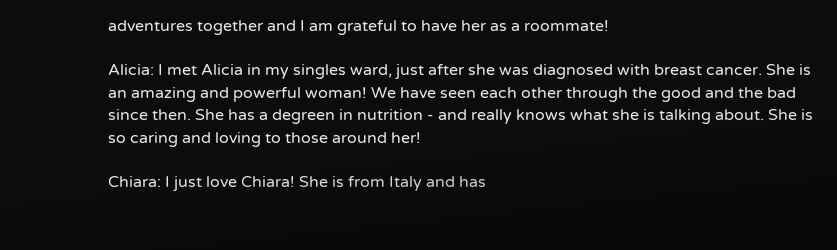adventures together and I am grateful to have her as a roommate!

Alicia: I met Alicia in my singles ward, just after she was diagnosed with breast cancer. She is an amazing and powerful woman! We have seen each other through the good and the bad since then. She has a degreen in nutrition - and really knows what she is talking about. She is so caring and loving to those around her!

Chiara: I just love Chiara! She is from Italy and has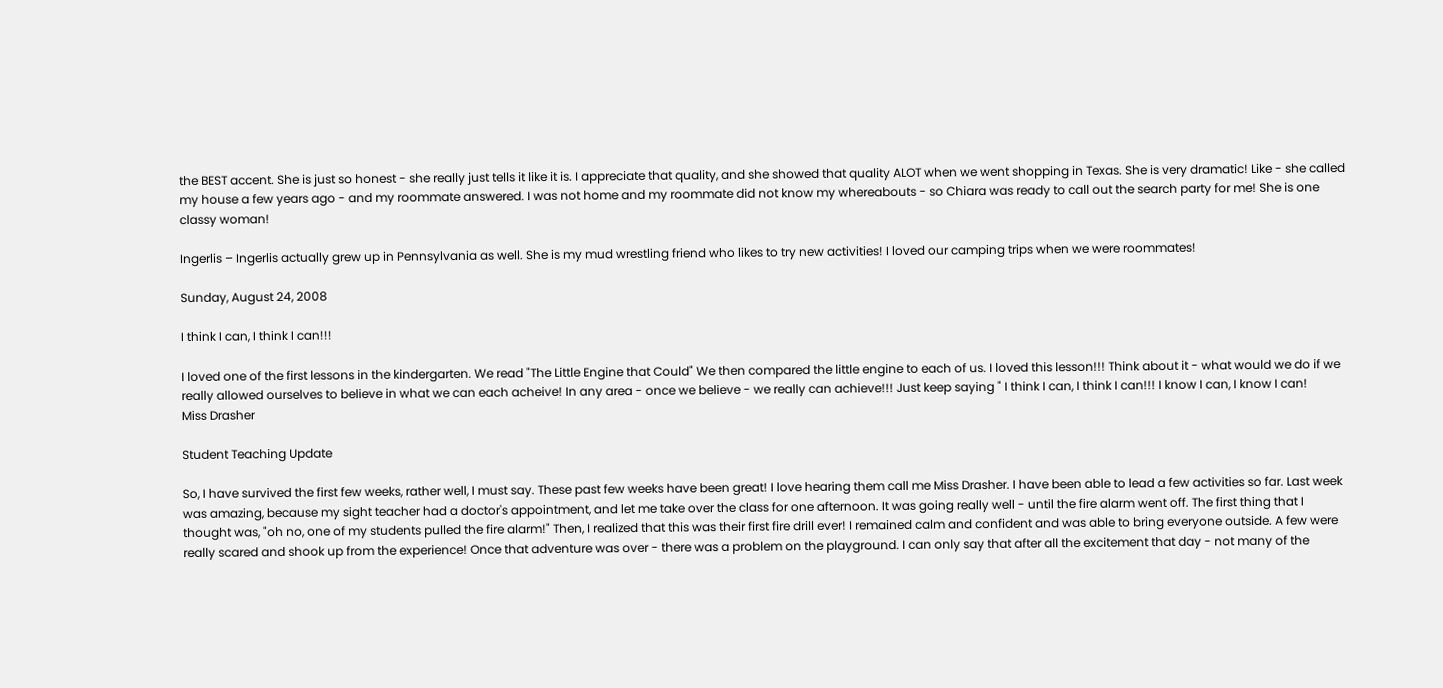the BEST accent. She is just so honest - she really just tells it like it is. I appreciate that quality, and she showed that quality ALOT when we went shopping in Texas. She is very dramatic! Like - she called my house a few years ago - and my roommate answered. I was not home and my roommate did not know my whereabouts - so Chiara was ready to call out the search party for me! She is one classy woman!

Ingerlis – Ingerlis actually grew up in Pennsylvania as well. She is my mud wrestling friend who likes to try new activities! I loved our camping trips when we were roommates!

Sunday, August 24, 2008

I think I can, I think I can!!!

I loved one of the first lessons in the kindergarten. We read "The Little Engine that Could" We then compared the little engine to each of us. I loved this lesson!!! Think about it - what would we do if we really allowed ourselves to believe in what we can each acheive! In any area - once we believe - we really can achieve!!! Just keep saying " I think I can, I think I can!!! I know I can, I know I can!
Miss Drasher

Student Teaching Update

So, I have survived the first few weeks, rather well, I must say. These past few weeks have been great! I love hearing them call me Miss Drasher. I have been able to lead a few activities so far. Last week was amazing, because my sight teacher had a doctor's appointment, and let me take over the class for one afternoon. It was going really well - until the fire alarm went off. The first thing that I thought was, "oh no, one of my students pulled the fire alarm!" Then, I realized that this was their first fire drill ever! I remained calm and confident and was able to bring everyone outside. A few were really scared and shook up from the experience! Once that adventure was over - there was a problem on the playground. I can only say that after all the excitement that day - not many of the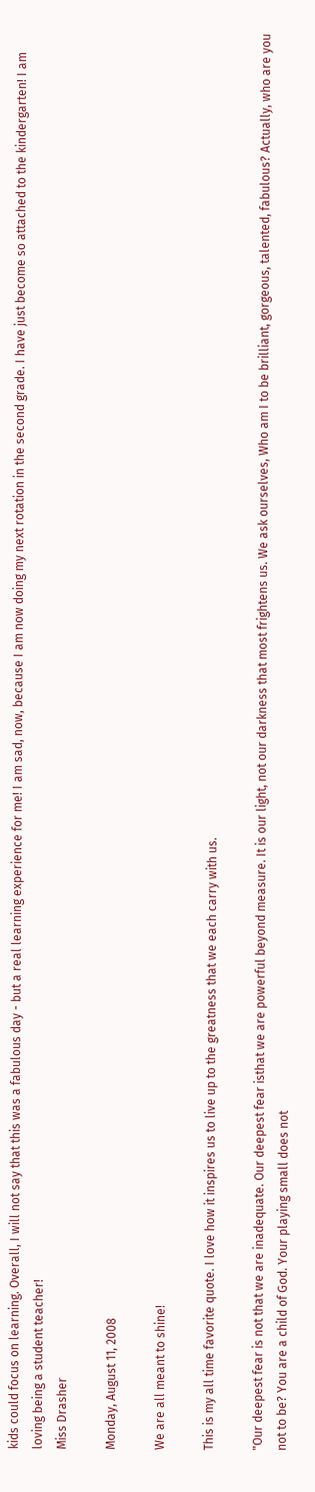kids could focus on learning. Overall, I will not say that this was a fabulous day - but a real learning experience for me! I am sad, now, because I am now doing my next rotation in the second grade. I have just become so attached to the kindergarten! I am loving being a student teacher!
Miss Drasher

Monday, August 11, 2008

We are all meant to shine!

This is my all time favorite quote. I love how it inspires us to live up to the greatness that we each carry with us.

"Our deepest fear is not that we are inadequate. Our deepest fear isthat we are powerful beyond measure. It is our light, not our darkness that most frightens us. We ask ourselves, Who am I to be brilliant, gorgeous, talented, fabulous? Actually, who are you not to be? You are a child of God. Your playing small does not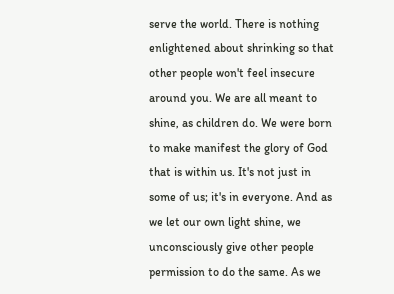serve the world. There is nothing enlightened about shrinking so that other people won't feel insecure around you. We are all meant to shine, as children do. We were born to make manifest the glory of God that is within us. It's not just in some of us; it's in everyone. And as we let our own light shine, we unconsciously give other people permission to do the same. As we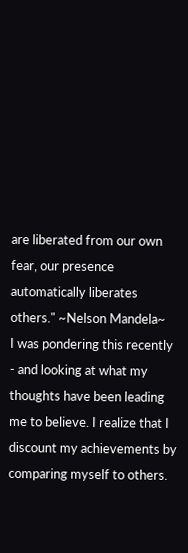are liberated from our own fear, our presence automatically liberates others." ~Nelson Mandela~
I was pondering this recently - and looking at what my thoughts have been leading me to believe. I realize that I discount my achievements by comparing myself to others.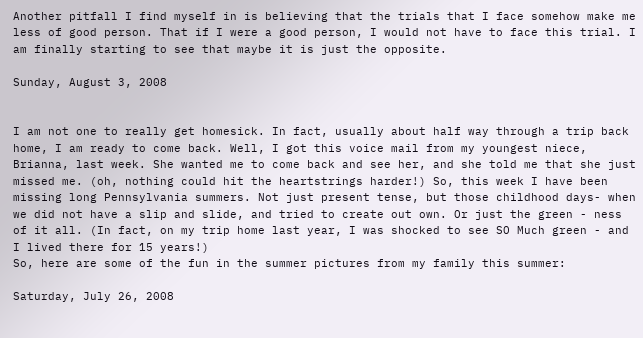Another pitfall I find myself in is believing that the trials that I face somehow make me less of good person. That if I were a good person, I would not have to face this trial. I am finally starting to see that maybe it is just the opposite.

Sunday, August 3, 2008


I am not one to really get homesick. In fact, usually about half way through a trip back home, I am ready to come back. Well, I got this voice mail from my youngest niece, Brianna, last week. She wanted me to come back and see her, and she told me that she just missed me. (oh, nothing could hit the heartstrings harder!) So, this week I have been missing long Pennsylvania summers. Not just present tense, but those childhood days- when we did not have a slip and slide, and tried to create out own. Or just the green - ness of it all. (In fact, on my trip home last year, I was shocked to see SO Much green - and I lived there for 15 years!)
So, here are some of the fun in the summer pictures from my family this summer:

Saturday, July 26, 2008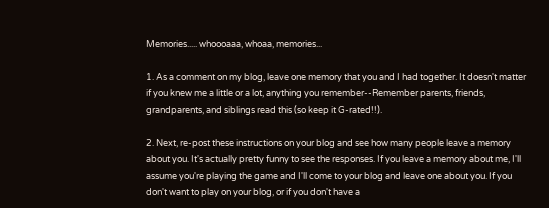Memories..... whoooaaa, whoaa, memories...

1. As a comment on my blog, leave one memory that you and I had together. It doesn't matter if you knew me a little or a lot, anything you remember--Remember parents, friends, grandparents, and siblings read this (so keep it G-rated!!).

2. Next, re-post these instructions on your blog and see how many people leave a memory about you. It's actually pretty funny to see the responses. If you leave a memory about me, I'll assume you're playing the game and I'll come to your blog and leave one about you. If you don't want to play on your blog, or if you don't have a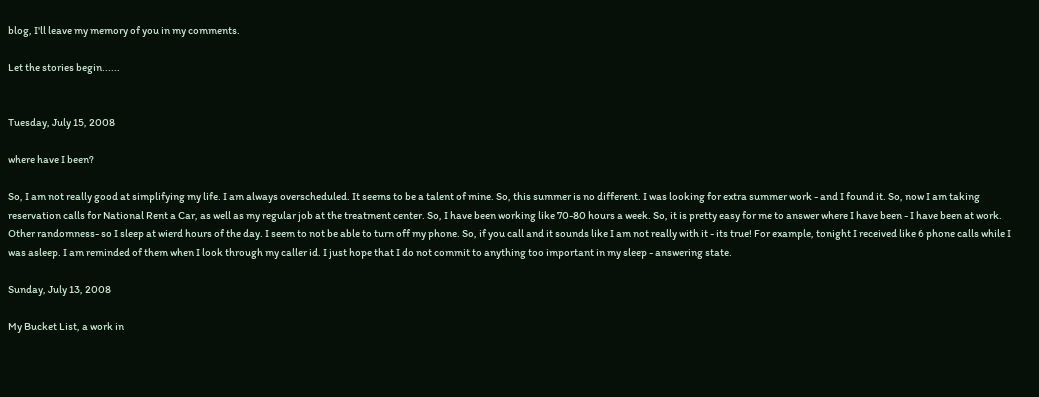blog, I'll leave my memory of you in my comments.

Let the stories begin......


Tuesday, July 15, 2008

where have I been?

So, I am not really good at simplifying my life. I am always overscheduled. It seems to be a talent of mine. So, this summer is no different. I was looking for extra summer work - and I found it. So, now I am taking reservation calls for National Rent a Car, as well as my regular job at the treatment center. So, I have been working like 70-80 hours a week. So, it is pretty easy for me to answer where I have been - I have been at work.
Other randomness- so I sleep at wierd hours of the day. I seem to not be able to turn off my phone. So, if you call and it sounds like I am not really with it - its true! For example, tonight I received like 6 phone calls while I was asleep. I am reminded of them when I look through my caller id. I just hope that I do not commit to anything too important in my sleep - answering state.

Sunday, July 13, 2008

My Bucket List, a work in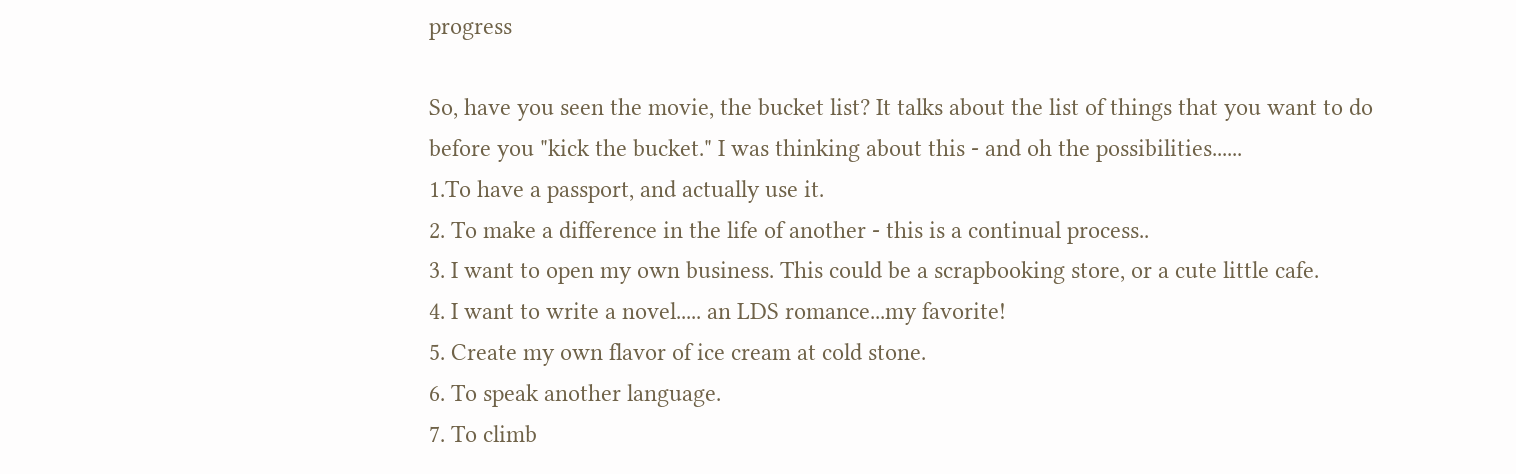progress

So, have you seen the movie, the bucket list? It talks about the list of things that you want to do before you "kick the bucket." I was thinking about this - and oh the possibilities......
1.To have a passport, and actually use it.
2. To make a difference in the life of another - this is a continual process..
3. I want to open my own business. This could be a scrapbooking store, or a cute little cafe.
4. I want to write a novel..... an LDS romance...my favorite!
5. Create my own flavor of ice cream at cold stone.
6. To speak another language.
7. To climb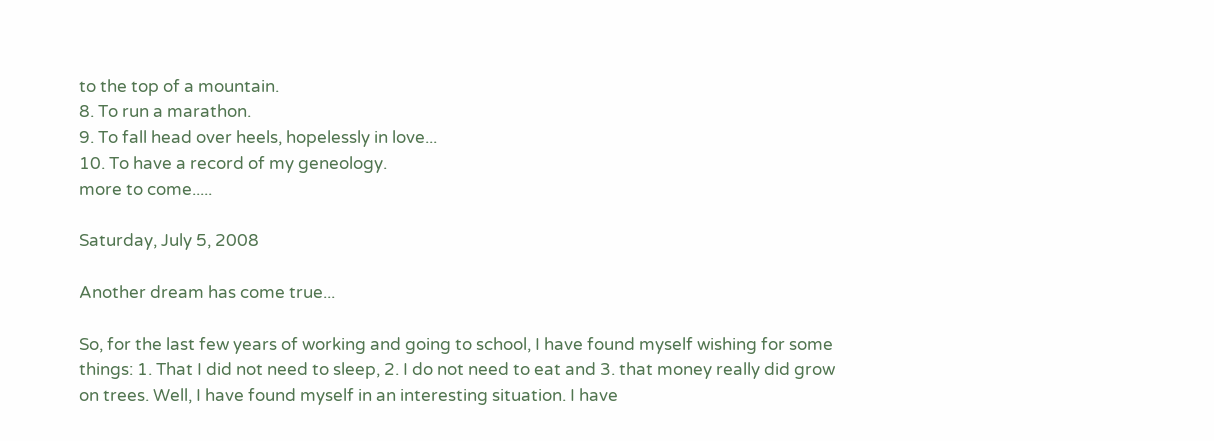to the top of a mountain.
8. To run a marathon.
9. To fall head over heels, hopelessly in love...
10. To have a record of my geneology.
more to come.....

Saturday, July 5, 2008

Another dream has come true...

So, for the last few years of working and going to school, I have found myself wishing for some things: 1. That I did not need to sleep, 2. I do not need to eat and 3. that money really did grow on trees. Well, I have found myself in an interesting situation. I have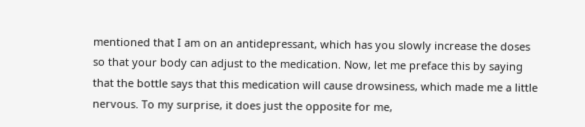mentioned that I am on an antidepressant, which has you slowly increase the doses so that your body can adjust to the medication. Now, let me preface this by saying that the bottle says that this medication will cause drowsiness, which made me a little nervous. To my surprise, it does just the opposite for me,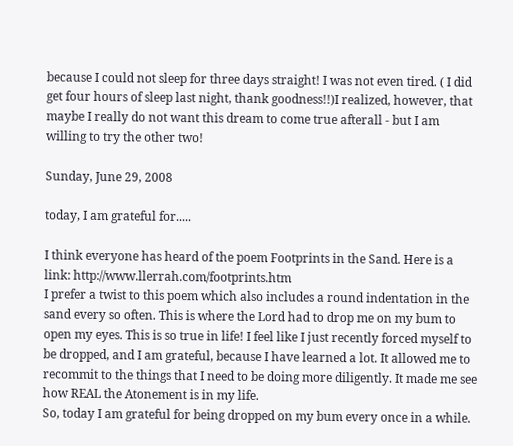because I could not sleep for three days straight! I was not even tired. ( I did get four hours of sleep last night, thank goodness!!)I realized, however, that maybe I really do not want this dream to come true afterall - but I am willing to try the other two!

Sunday, June 29, 2008

today, I am grateful for.....

I think everyone has heard of the poem Footprints in the Sand. Here is a link: http://www.llerrah.com/footprints.htm
I prefer a twist to this poem which also includes a round indentation in the sand every so often. This is where the Lord had to drop me on my bum to open my eyes. This is so true in life! I feel like I just recently forced myself to be dropped, and I am grateful, because I have learned a lot. It allowed me to recommit to the things that I need to be doing more diligently. It made me see how REAL the Atonement is in my life.
So, today I am grateful for being dropped on my bum every once in a while.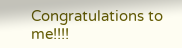Congratulations to me!!!!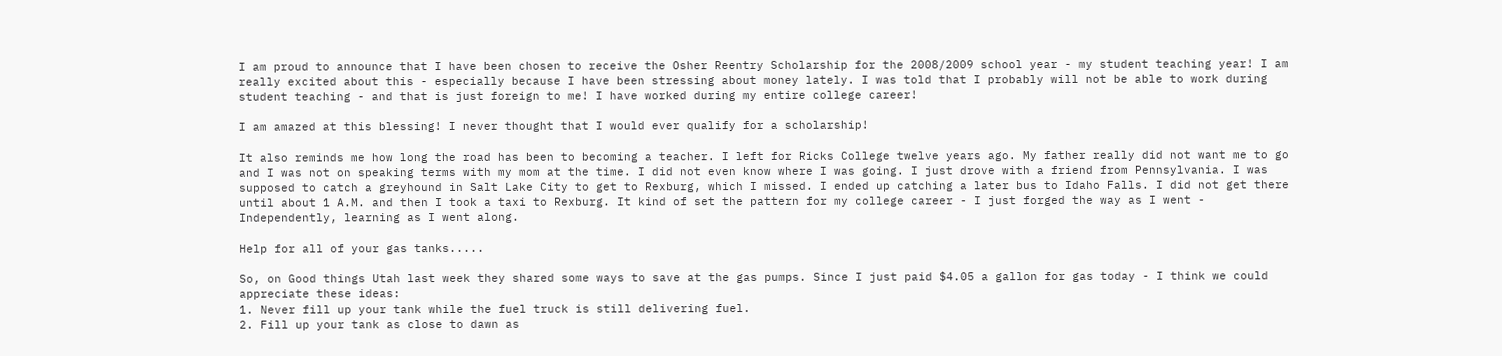I am proud to announce that I have been chosen to receive the Osher Reentry Scholarship for the 2008/2009 school year - my student teaching year! I am really excited about this - especially because I have been stressing about money lately. I was told that I probably will not be able to work during student teaching - and that is just foreign to me! I have worked during my entire college career!

I am amazed at this blessing! I never thought that I would ever qualify for a scholarship!

It also reminds me how long the road has been to becoming a teacher. I left for Ricks College twelve years ago. My father really did not want me to go and I was not on speaking terms with my mom at the time. I did not even know where I was going. I just drove with a friend from Pennsylvania. I was supposed to catch a greyhound in Salt Lake City to get to Rexburg, which I missed. I ended up catching a later bus to Idaho Falls. I did not get there until about 1 A.M. and then I took a taxi to Rexburg. It kind of set the pattern for my college career - I just forged the way as I went - Independently, learning as I went along.

Help for all of your gas tanks.....

So, on Good things Utah last week they shared some ways to save at the gas pumps. Since I just paid $4.05 a gallon for gas today - I think we could appreciate these ideas:
1. Never fill up your tank while the fuel truck is still delivering fuel.
2. Fill up your tank as close to dawn as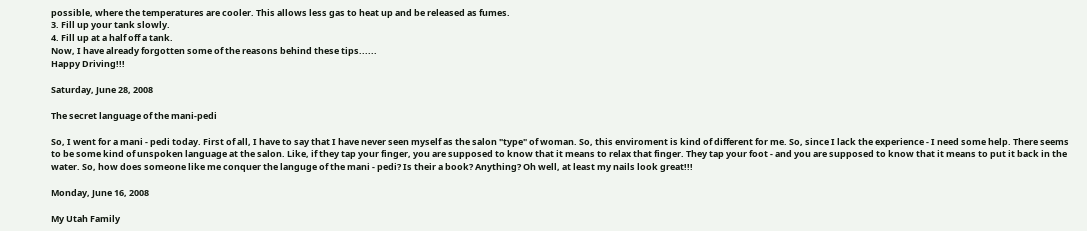possible, where the temperatures are cooler. This allows less gas to heat up and be released as fumes.
3. Fill up your tank slowly.
4. Fill up at a half off a tank.
Now, I have already forgotten some of the reasons behind these tips......
Happy Driving!!!

Saturday, June 28, 2008

The secret language of the mani-pedi

So, I went for a mani - pedi today. First of all, I have to say that I have never seen myself as the salon "type" of woman. So, this enviroment is kind of different for me. So, since I lack the experience - I need some help. There seems to be some kind of unspoken language at the salon. Like, if they tap your finger, you are supposed to know that it means to relax that finger. They tap your foot - and you are supposed to know that it means to put it back in the water. So, how does someone like me conquer the languge of the mani - pedi? Is their a book? Anything? Oh well, at least my nails look great!!!

Monday, June 16, 2008

My Utah Family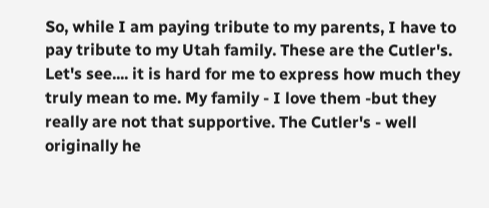So, while I am paying tribute to my parents, I have to pay tribute to my Utah family. These are the Cutler's. Let's see.... it is hard for me to express how much they truly mean to me. My family - I love them -but they really are not that supportive. The Cutler's - well originally he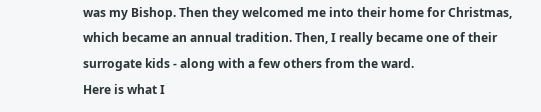was my Bishop. Then they welcomed me into their home for Christmas, which became an annual tradition. Then, I really became one of their surrogate kids - along with a few others from the ward.
Here is what I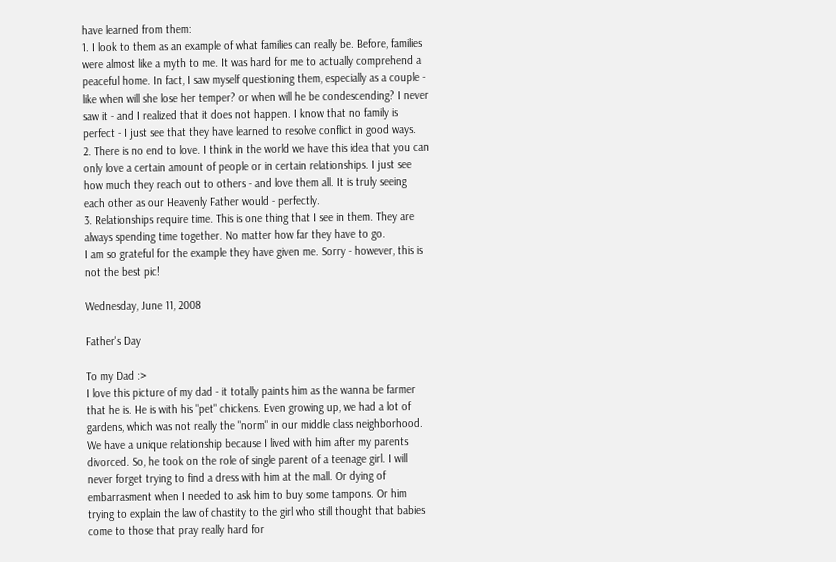have learned from them:
1. I look to them as an example of what families can really be. Before, families were almost like a myth to me. It was hard for me to actually comprehend a peaceful home. In fact, I saw myself questioning them, especially as a couple - like when will she lose her temper? or when will he be condescending? I never saw it - and I realized that it does not happen. I know that no family is perfect - I just see that they have learned to resolve conflict in good ways.
2. There is no end to love. I think in the world we have this idea that you can only love a certain amount of people or in certain relationships. I just see how much they reach out to others - and love them all. It is truly seeing each other as our Heavenly Father would - perfectly.
3. Relationships require time. This is one thing that I see in them. They are always spending time together. No matter how far they have to go.
I am so grateful for the example they have given me. Sorry - however, this is not the best pic!

Wednesday, June 11, 2008

Father's Day

To my Dad :>
I love this picture of my dad - it totally paints him as the wanna be farmer that he is. He is with his "pet" chickens. Even growing up, we had a lot of gardens, which was not really the "norm" in our middle class neighborhood. We have a unique relationship because I lived with him after my parents divorced. So, he took on the role of single parent of a teenage girl. I will never forget trying to find a dress with him at the mall. Or dying of embarrasment when I needed to ask him to buy some tampons. Or him trying to explain the law of chastity to the girl who still thought that babies come to those that pray really hard for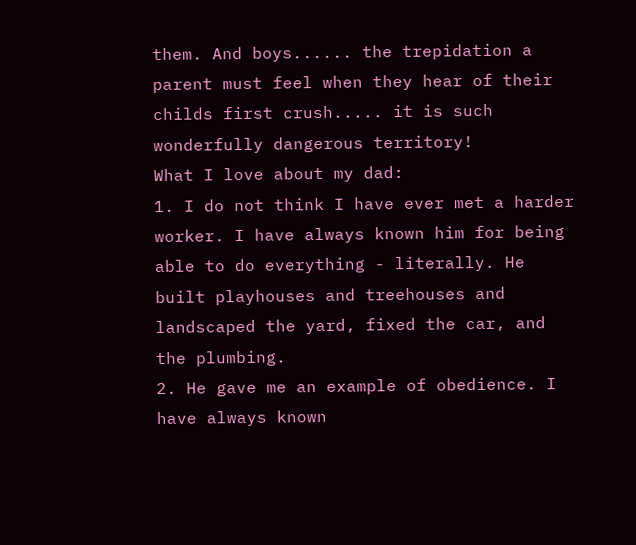them. And boys...... the trepidation a parent must feel when they hear of their childs first crush..... it is such wonderfully dangerous territory!
What I love about my dad:
1. I do not think I have ever met a harder worker. I have always known him for being able to do everything - literally. He built playhouses and treehouses and landscaped the yard, fixed the car, and the plumbing.
2. He gave me an example of obedience. I have always known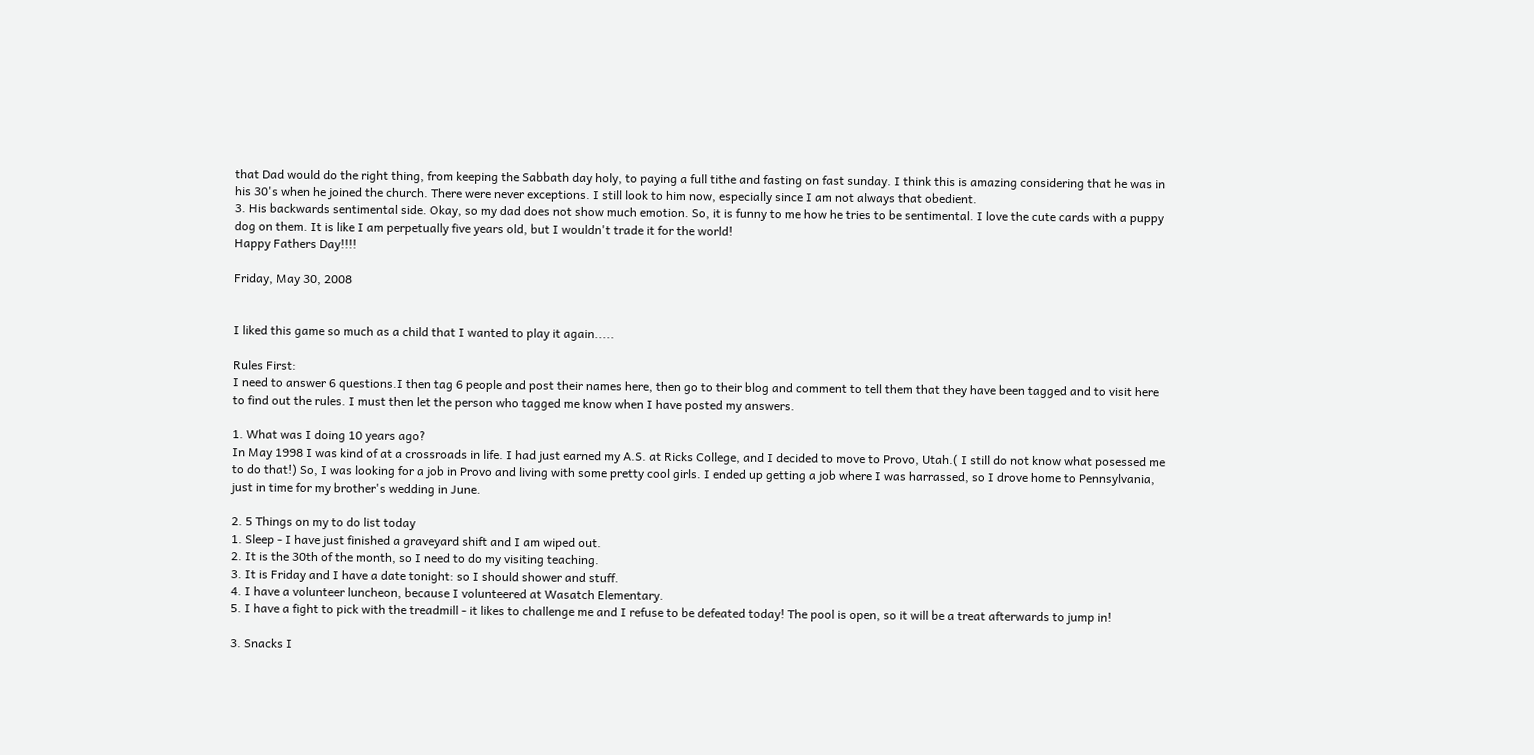that Dad would do the right thing, from keeping the Sabbath day holy, to paying a full tithe and fasting on fast sunday. I think this is amazing considering that he was in his 30's when he joined the church. There were never exceptions. I still look to him now, especially since I am not always that obedient.
3. His backwards sentimental side. Okay, so my dad does not show much emotion. So, it is funny to me how he tries to be sentimental. I love the cute cards with a puppy dog on them. It is like I am perpetually five years old, but I wouldn't trade it for the world!
Happy Fathers Day!!!!

Friday, May 30, 2008


I liked this game so much as a child that I wanted to play it again.....

Rules First:
I need to answer 6 questions.I then tag 6 people and post their names here, then go to their blog and comment to tell them that they have been tagged and to visit here to find out the rules. I must then let the person who tagged me know when I have posted my answers.

1. What was I doing 10 years ago?
In May 1998 I was kind of at a crossroads in life. I had just earned my A.S. at Ricks College, and I decided to move to Provo, Utah.( I still do not know what posessed me to do that!) So, I was looking for a job in Provo and living with some pretty cool girls. I ended up getting a job where I was harrassed, so I drove home to Pennsylvania, just in time for my brother's wedding in June.

2. 5 Things on my to do list today
1. Sleep - I have just finished a graveyard shift and I am wiped out.
2. It is the 30th of the month, so I need to do my visiting teaching.
3. It is Friday and I have a date tonight: so I should shower and stuff.
4. I have a volunteer luncheon, because I volunteered at Wasatch Elementary.
5. I have a fight to pick with the treadmill - it likes to challenge me and I refuse to be defeated today! The pool is open, so it will be a treat afterwards to jump in!

3. Snacks I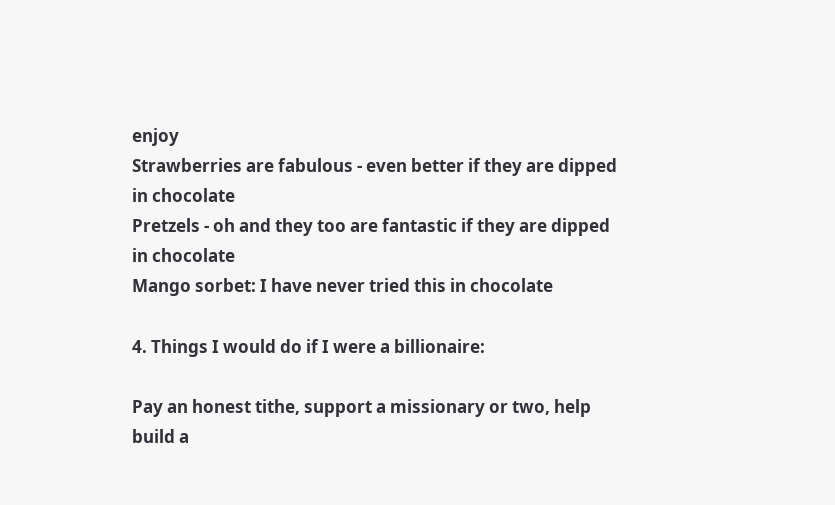enjoy
Strawberries are fabulous - even better if they are dipped in chocolate
Pretzels - oh and they too are fantastic if they are dipped in chocolate
Mango sorbet: I have never tried this in chocolate

4. Things I would do if I were a billionaire:

Pay an honest tithe, support a missionary or two, help build a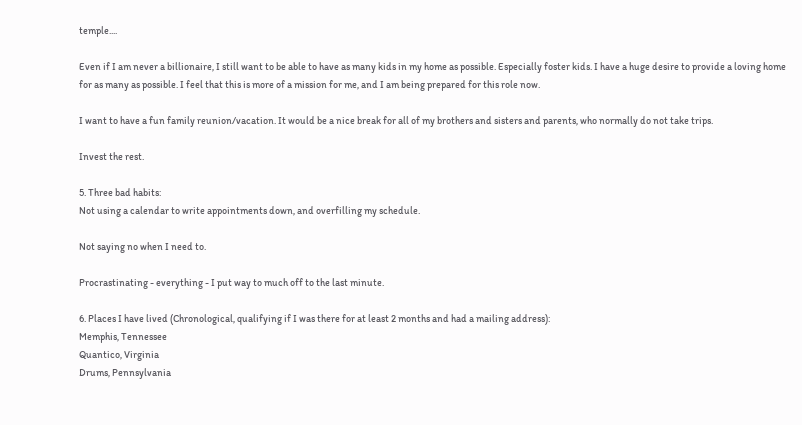temple....

Even if I am never a billionaire, I still want to be able to have as many kids in my home as possible. Especially foster kids. I have a huge desire to provide a loving home for as many as possible. I feel that this is more of a mission for me, and I am being prepared for this role now.

I want to have a fun family reunion/vacation. It would be a nice break for all of my brothers and sisters and parents, who normally do not take trips.

Invest the rest.

5. Three bad habits:
Not using a calendar to write appointments down, and overfilling my schedule.

Not saying no when I need to.

Procrastinating - everything - I put way to much off to the last minute.

6. Places I have lived (Chronological, qualifying if I was there for at least 2 months and had a mailing address):
Memphis, Tennessee
Quantico, Virginia
Drums, Pennsylvania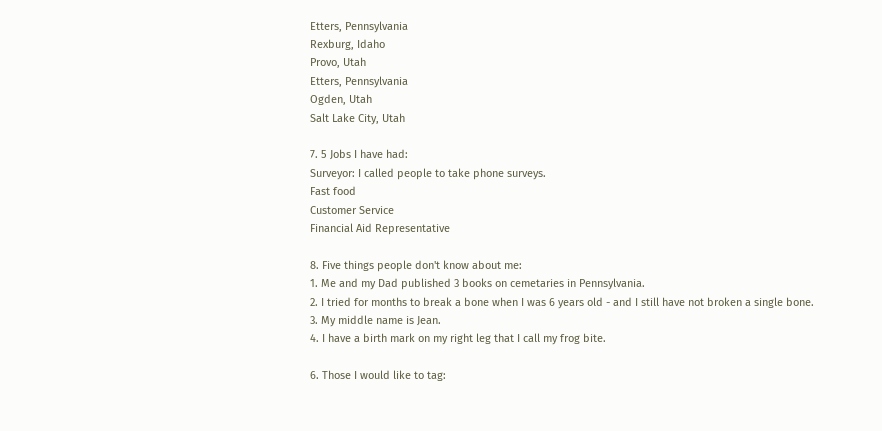Etters, Pennsylvania
Rexburg, Idaho
Provo, Utah
Etters, Pennsylvania
Ogden, Utah
Salt Lake City, Utah

7. 5 Jobs I have had:
Surveyor: I called people to take phone surveys.
Fast food
Customer Service
Financial Aid Representative

8. Five things people don't know about me:
1. Me and my Dad published 3 books on cemetaries in Pennsylvania.
2. I tried for months to break a bone when I was 6 years old - and I still have not broken a single bone.
3. My middle name is Jean.
4. I have a birth mark on my right leg that I call my frog bite.

6. Those I would like to tag: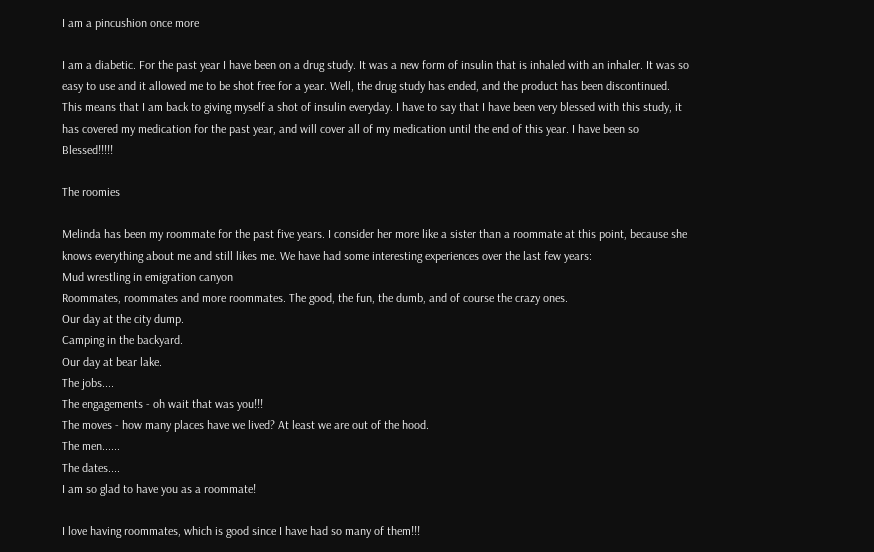I am a pincushion once more

I am a diabetic. For the past year I have been on a drug study. It was a new form of insulin that is inhaled with an inhaler. It was so easy to use and it allowed me to be shot free for a year. Well, the drug study has ended, and the product has been discontinued. This means that I am back to giving myself a shot of insulin everyday. I have to say that I have been very blessed with this study, it has covered my medication for the past year, and will cover all of my medication until the end of this year. I have been so Blessed!!!!!

The roomies

Melinda has been my roommate for the past five years. I consider her more like a sister than a roommate at this point, because she knows everything about me and still likes me. We have had some interesting experiences over the last few years:
Mud wrestling in emigration canyon
Roommates, roommates and more roommates. The good, the fun, the dumb, and of course the crazy ones.
Our day at the city dump.
Camping in the backyard.
Our day at bear lake.
The jobs....
The engagements - oh wait that was you!!!
The moves - how many places have we lived? At least we are out of the hood.
The men......
The dates....
I am so glad to have you as a roommate!

I love having roommates, which is good since I have had so many of them!!!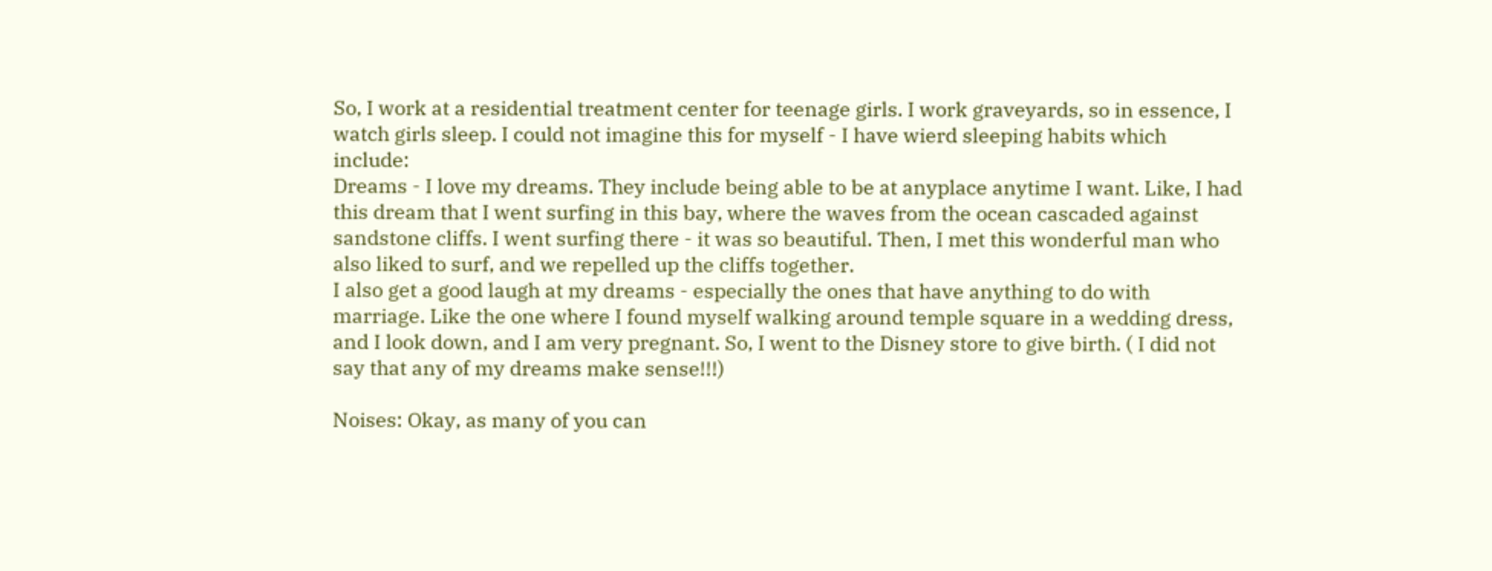So, I work at a residential treatment center for teenage girls. I work graveyards, so in essence, I watch girls sleep. I could not imagine this for myself - I have wierd sleeping habits which include:
Dreams - I love my dreams. They include being able to be at anyplace anytime I want. Like, I had this dream that I went surfing in this bay, where the waves from the ocean cascaded against sandstone cliffs. I went surfing there - it was so beautiful. Then, I met this wonderful man who also liked to surf, and we repelled up the cliffs together.
I also get a good laugh at my dreams - especially the ones that have anything to do with marriage. Like the one where I found myself walking around temple square in a wedding dress, and I look down, and I am very pregnant. So, I went to the Disney store to give birth. ( I did not say that any of my dreams make sense!!!)

Noises: Okay, as many of you can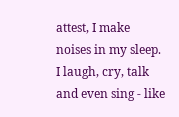attest, I make noises in my sleep. I laugh, cry, talk and even sing - like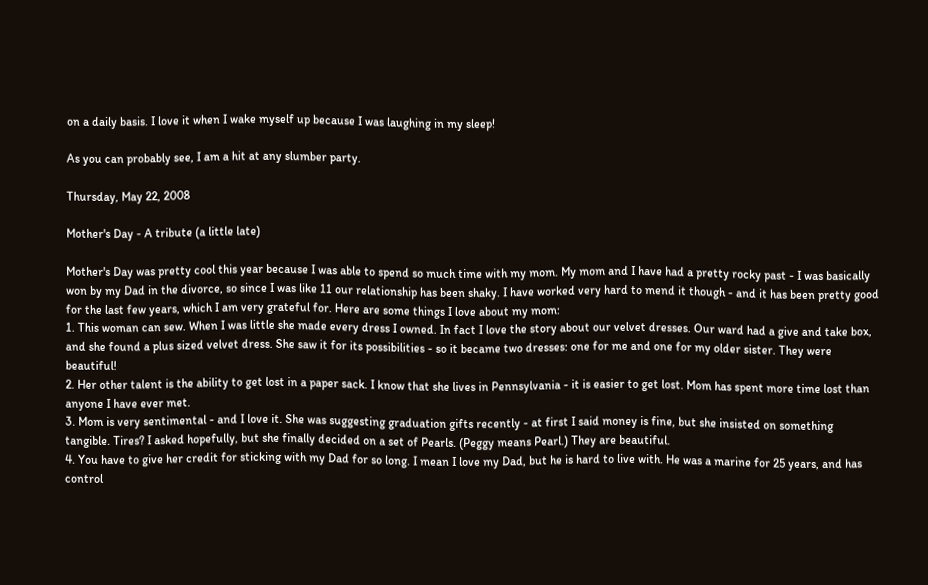on a daily basis. I love it when I wake myself up because I was laughing in my sleep!

As you can probably see, I am a hit at any slumber party.

Thursday, May 22, 2008

Mother's Day - A tribute (a little late)

Mother's Day was pretty cool this year because I was able to spend so much time with my mom. My mom and I have had a pretty rocky past - I was basically won by my Dad in the divorce, so since I was like 11 our relationship has been shaky. I have worked very hard to mend it though - and it has been pretty good for the last few years, which I am very grateful for. Here are some things I love about my mom:
1. This woman can sew. When I was little she made every dress I owned. In fact I love the story about our velvet dresses. Our ward had a give and take box, and she found a plus sized velvet dress. She saw it for its possibilities - so it became two dresses: one for me and one for my older sister. They were beautiful!
2. Her other talent is the ability to get lost in a paper sack. I know that she lives in Pennsylvania - it is easier to get lost. Mom has spent more time lost than anyone I have ever met.
3. Mom is very sentimental - and I love it. She was suggesting graduation gifts recently - at first I said money is fine, but she insisted on something tangible. Tires? I asked hopefully, but she finally decided on a set of Pearls. (Peggy means Pearl.) They are beautiful.
4. You have to give her credit for sticking with my Dad for so long. I mean I love my Dad, but he is hard to live with. He was a marine for 25 years, and has control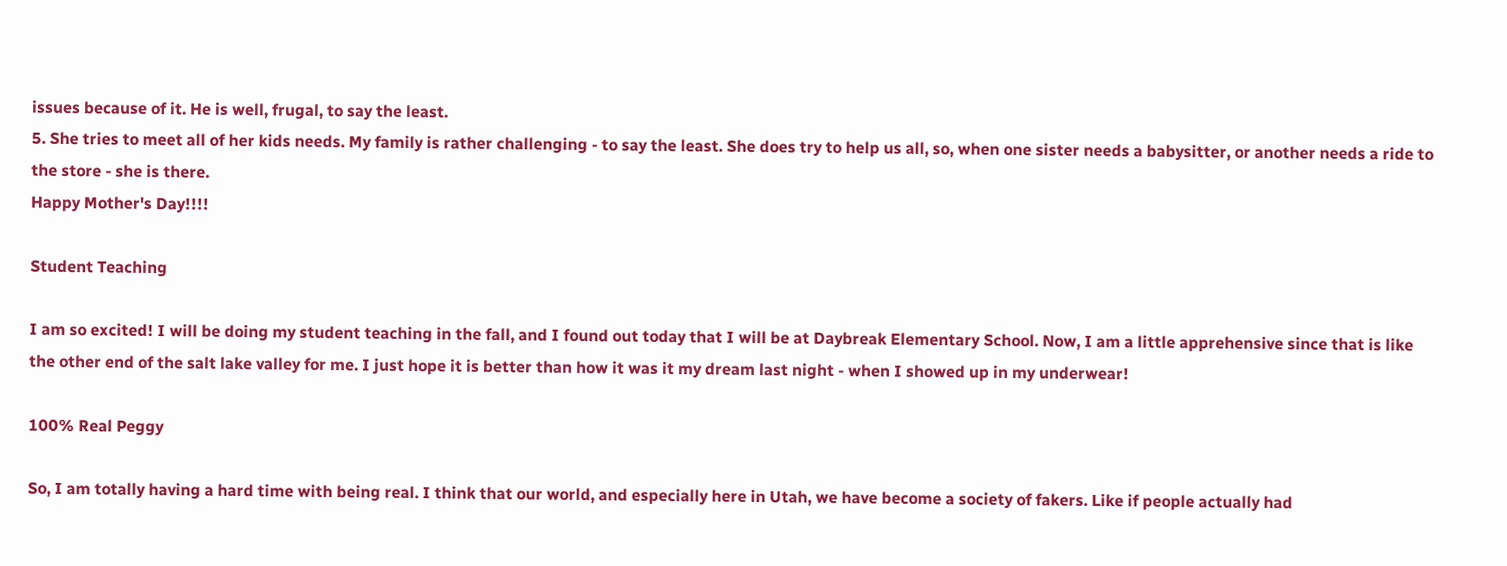issues because of it. He is well, frugal, to say the least.
5. She tries to meet all of her kids needs. My family is rather challenging - to say the least. She does try to help us all, so, when one sister needs a babysitter, or another needs a ride to the store - she is there.
Happy Mother's Day!!!!

Student Teaching

I am so excited! I will be doing my student teaching in the fall, and I found out today that I will be at Daybreak Elementary School. Now, I am a little apprehensive since that is like the other end of the salt lake valley for me. I just hope it is better than how it was it my dream last night - when I showed up in my underwear!

100% Real Peggy

So, I am totally having a hard time with being real. I think that our world, and especially here in Utah, we have become a society of fakers. Like if people actually had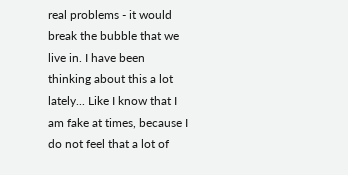real problems - it would break the bubble that we live in. I have been thinking about this a lot lately... Like I know that I am fake at times, because I do not feel that a lot of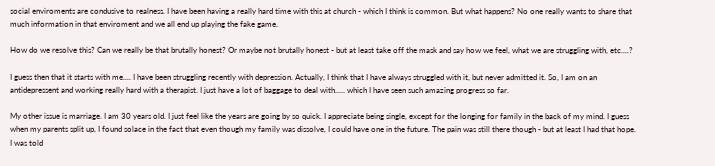social enviroments are condusive to realness. I have been having a really hard time with this at church - which I think is common. But what happens? No one really wants to share that much information in that enviroment and we all end up playing the fake game.

How do we resolve this? Can we really be that brutally honest? Or maybe not brutally honest - but at least take off the mask and say how we feel, what we are struggling with, etc....?

I guess then that it starts with me.... I have been struggling recently with depression. Actually, I think that I have always struggled with it, but never admitted it. So, I am on an antidepressent and working really hard with a therapist. I just have a lot of baggage to deal with..... which I have seen such amazing progress so far.

My other issue is marriage. I am 30 years old. I just feel like the years are going by so quick. I appreciate being single, except for the longing for family in the back of my mind. I guess when my parents split up, I found solace in the fact that even though my family was dissolve, I could have one in the future. The pain was still there though - but at least I had that hope. I was told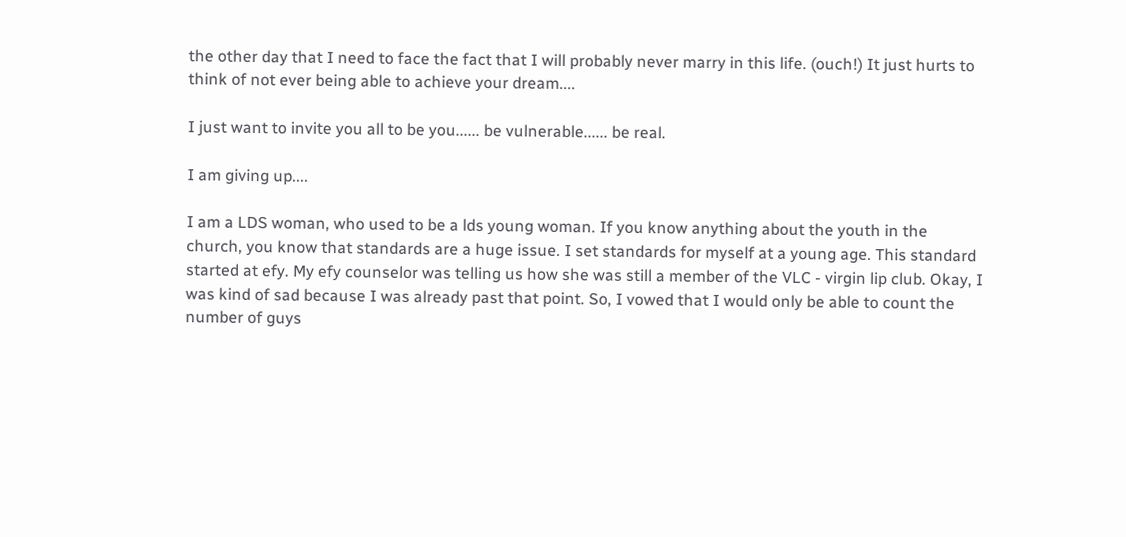the other day that I need to face the fact that I will probably never marry in this life. (ouch!) It just hurts to think of not ever being able to achieve your dream....

I just want to invite you all to be you...... be vulnerable...... be real.

I am giving up....

I am a LDS woman, who used to be a lds young woman. If you know anything about the youth in the church, you know that standards are a huge issue. I set standards for myself at a young age. This standard started at efy. My efy counselor was telling us how she was still a member of the VLC - virgin lip club. Okay, I was kind of sad because I was already past that point. So, I vowed that I would only be able to count the number of guys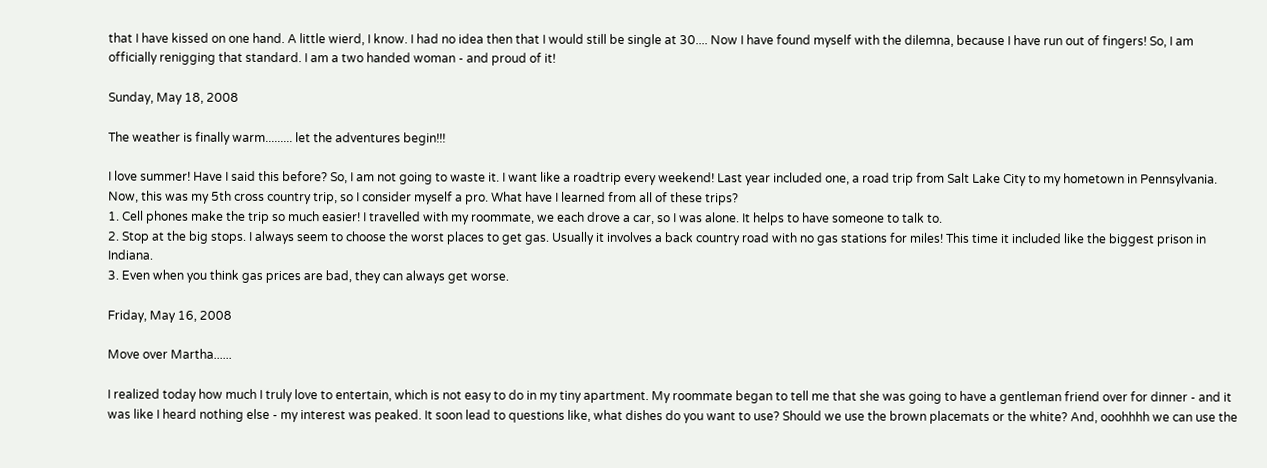that I have kissed on one hand. A little wierd, I know. I had no idea then that I would still be single at 30.... Now I have found myself with the dilemna, because I have run out of fingers! So, I am officially renigging that standard. I am a two handed woman - and proud of it!

Sunday, May 18, 2008

The weather is finally warm......... let the adventures begin!!!

I love summer! Have I said this before? So, I am not going to waste it. I want like a roadtrip every weekend! Last year included one, a road trip from Salt Lake City to my hometown in Pennsylvania. Now, this was my 5th cross country trip, so I consider myself a pro. What have I learned from all of these trips?
1. Cell phones make the trip so much easier! I travelled with my roommate, we each drove a car, so I was alone. It helps to have someone to talk to.
2. Stop at the big stops. I always seem to choose the worst places to get gas. Usually it involves a back country road with no gas stations for miles! This time it included like the biggest prison in Indiana.
3. Even when you think gas prices are bad, they can always get worse.

Friday, May 16, 2008

Move over Martha......

I realized today how much I truly love to entertain, which is not easy to do in my tiny apartment. My roommate began to tell me that she was going to have a gentleman friend over for dinner - and it was like I heard nothing else - my interest was peaked. It soon lead to questions like, what dishes do you want to use? Should we use the brown placemats or the white? And, ooohhhh we can use the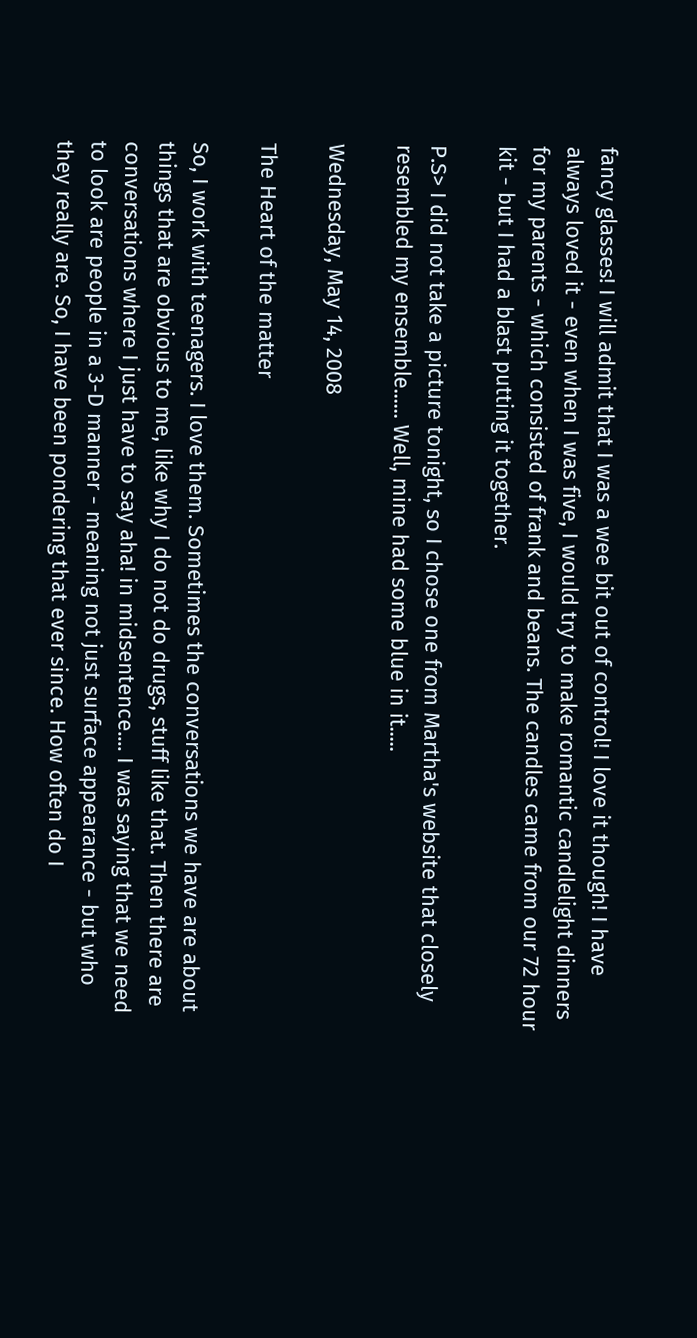fancy glasses! I will admit that I was a wee bit out of control! I love it though! I have always loved it - even when I was five, I would try to make romantic candlelight dinners for my parents - which consisted of frank and beans. The candles came from our 72 hour kit - but I had a blast putting it together.

P.S> I did not take a picture tonight, so I chose one from Martha's website that closely resembled my ensemble...... Well, mine had some blue in it.....

Wednesday, May 14, 2008

The Heart of the matter

So, I work with teenagers. I love them. Sometimes the conversations we have are about things that are obvious to me, like why I do not do drugs, stuff like that. Then there are conversations where I just have to say aha! in midsentence.... I was saying that we need to look are people in a 3-D manner - meaning not just surface appearance - but who they really are. So, I have been pondering that ever since. How often do I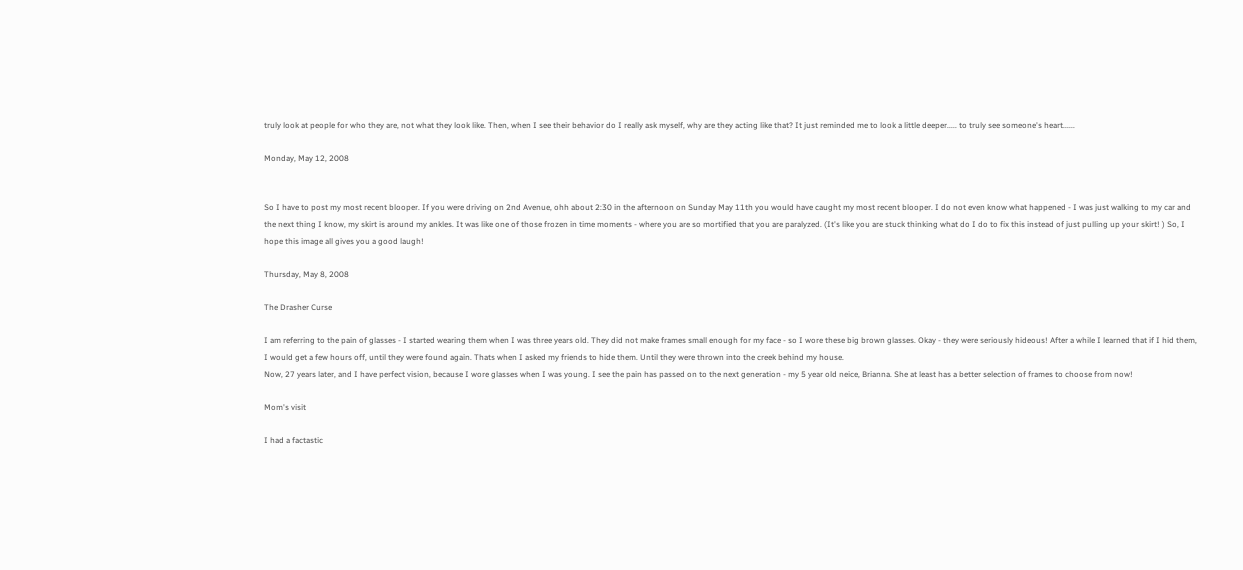truly look at people for who they are, not what they look like. Then, when I see their behavior do I really ask myself, why are they acting like that? It just reminded me to look a little deeper..... to truly see someone's heart......

Monday, May 12, 2008


So I have to post my most recent blooper. If you were driving on 2nd Avenue, ohh about 2:30 in the afternoon on Sunday May 11th you would have caught my most recent blooper. I do not even know what happened - I was just walking to my car and the next thing I know, my skirt is around my ankles. It was like one of those frozen in time moments - where you are so mortified that you are paralyzed. (It's like you are stuck thinking what do I do to fix this instead of just pulling up your skirt! ) So, I hope this image all gives you a good laugh!

Thursday, May 8, 2008

The Drasher Curse

I am referring to the pain of glasses - I started wearing them when I was three years old. They did not make frames small enough for my face - so I wore these big brown glasses. Okay - they were seriously hideous! After a while I learned that if I hid them, I would get a few hours off, until they were found again. Thats when I asked my friends to hide them. Until they were thrown into the creek behind my house.
Now, 27 years later, and I have perfect vision, because I wore glasses when I was young. I see the pain has passed on to the next generation - my 5 year old neice, Brianna. She at least has a better selection of frames to choose from now!

Mom's visit

I had a factastic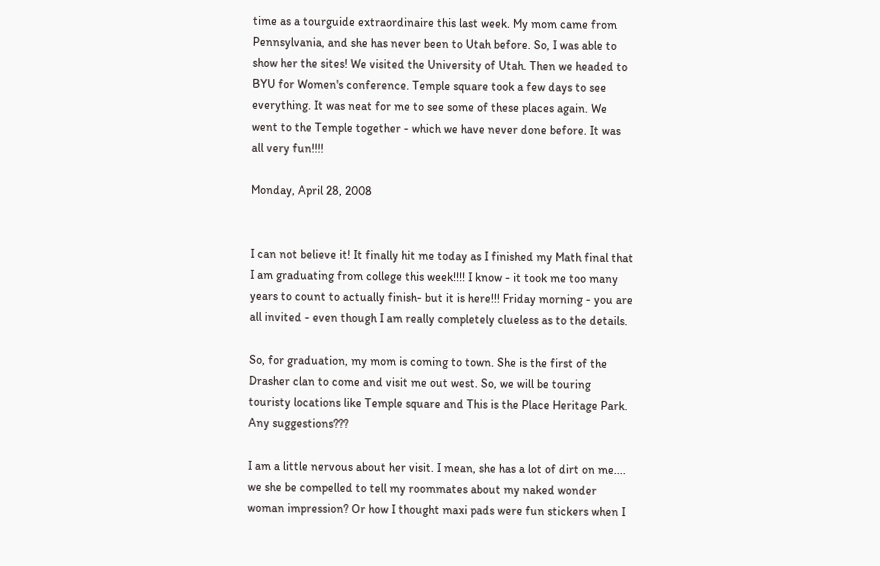time as a tourguide extraordinaire this last week. My mom came from Pennsylvania, and she has never been to Utah before. So, I was able to show her the sites! We visited the University of Utah. Then we headed to BYU for Women's conference. Temple square took a few days to see everything. It was neat for me to see some of these places again. We went to the Temple together - which we have never done before. It was all very fun!!!!

Monday, April 28, 2008


I can not believe it! It finally hit me today as I finished my Math final that I am graduating from college this week!!!! I know - it took me too many years to count to actually finish- but it is here!!! Friday morning - you are all invited - even though I am really completely clueless as to the details.

So, for graduation, my mom is coming to town. She is the first of the Drasher clan to come and visit me out west. So, we will be touring touristy locations like Temple square and This is the Place Heritage Park. Any suggestions???

I am a little nervous about her visit. I mean, she has a lot of dirt on me.... we she be compelled to tell my roommates about my naked wonder woman impression? Or how I thought maxi pads were fun stickers when I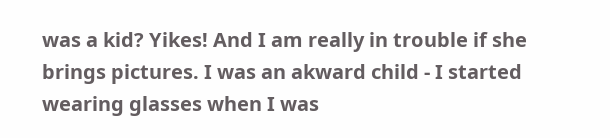was a kid? Yikes! And I am really in trouble if she brings pictures. I was an akward child - I started wearing glasses when I was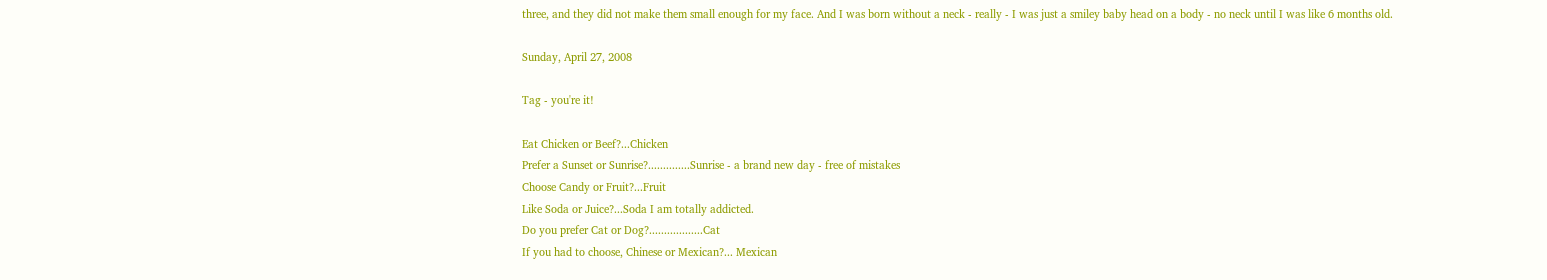three, and they did not make them small enough for my face. And I was born without a neck - really - I was just a smiley baby head on a body - no neck until I was like 6 months old.

Sunday, April 27, 2008

Tag - you're it!

Eat Chicken or Beef?...Chicken
Prefer a Sunset or Sunrise?..............Sunrise - a brand new day - free of mistakes
Choose Candy or Fruit?...Fruit
Like Soda or Juice?...Soda I am totally addicted.
Do you prefer Cat or Dog?..................Cat
If you had to choose, Chinese or Mexican?... Mexican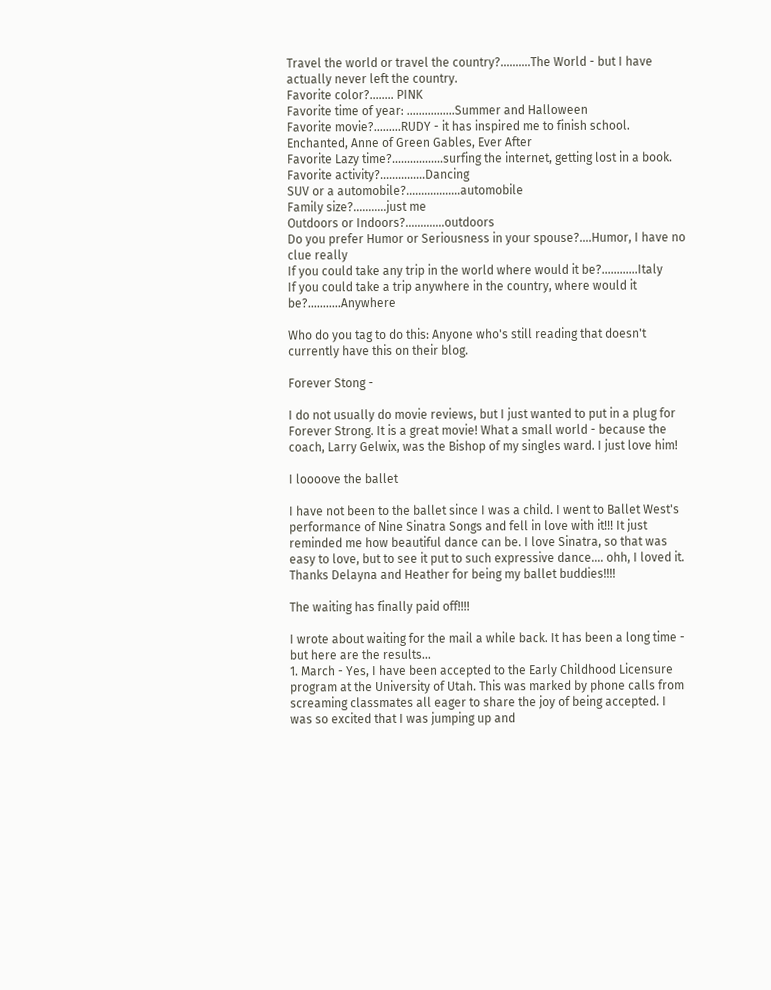Travel the world or travel the country?..........The World - but I have actually never left the country.
Favorite color?........ PINK
Favorite time of year: ................Summer and Halloween
Favorite movie?.........RUDY - it has inspired me to finish school.
Enchanted, Anne of Green Gables, Ever After
Favorite Lazy time?.................surfing the internet, getting lost in a book.
Favorite activity?...............Dancing
SUV or a automobile?..................automobile
Family size?...........just me
Outdoors or Indoors?.............outdoors
Do you prefer Humor or Seriousness in your spouse?....Humor, I have no clue really
If you could take any trip in the world where would it be?............Italy
If you could take a trip anywhere in the country, where would it be?...........Anywhere

Who do you tag to do this: Anyone who's still reading that doesn't currently have this on their blog.

Forever Stong -

I do not usually do movie reviews, but I just wanted to put in a plug for Forever Strong. It is a great movie! What a small world - because the coach, Larry Gelwix, was the Bishop of my singles ward. I just love him!

I loooove the ballet

I have not been to the ballet since I was a child. I went to Ballet West's performance of Nine Sinatra Songs and fell in love with it!!! It just reminded me how beautiful dance can be. I love Sinatra, so that was easy to love, but to see it put to such expressive dance.... ohh, I loved it.
Thanks Delayna and Heather for being my ballet buddies!!!!

The waiting has finally paid off!!!!

I wrote about waiting for the mail a while back. It has been a long time - but here are the results...
1. March - Yes, I have been accepted to the Early Childhood Licensure program at the University of Utah. This was marked by phone calls from screaming classmates all eager to share the joy of being accepted. I was so excited that I was jumping up and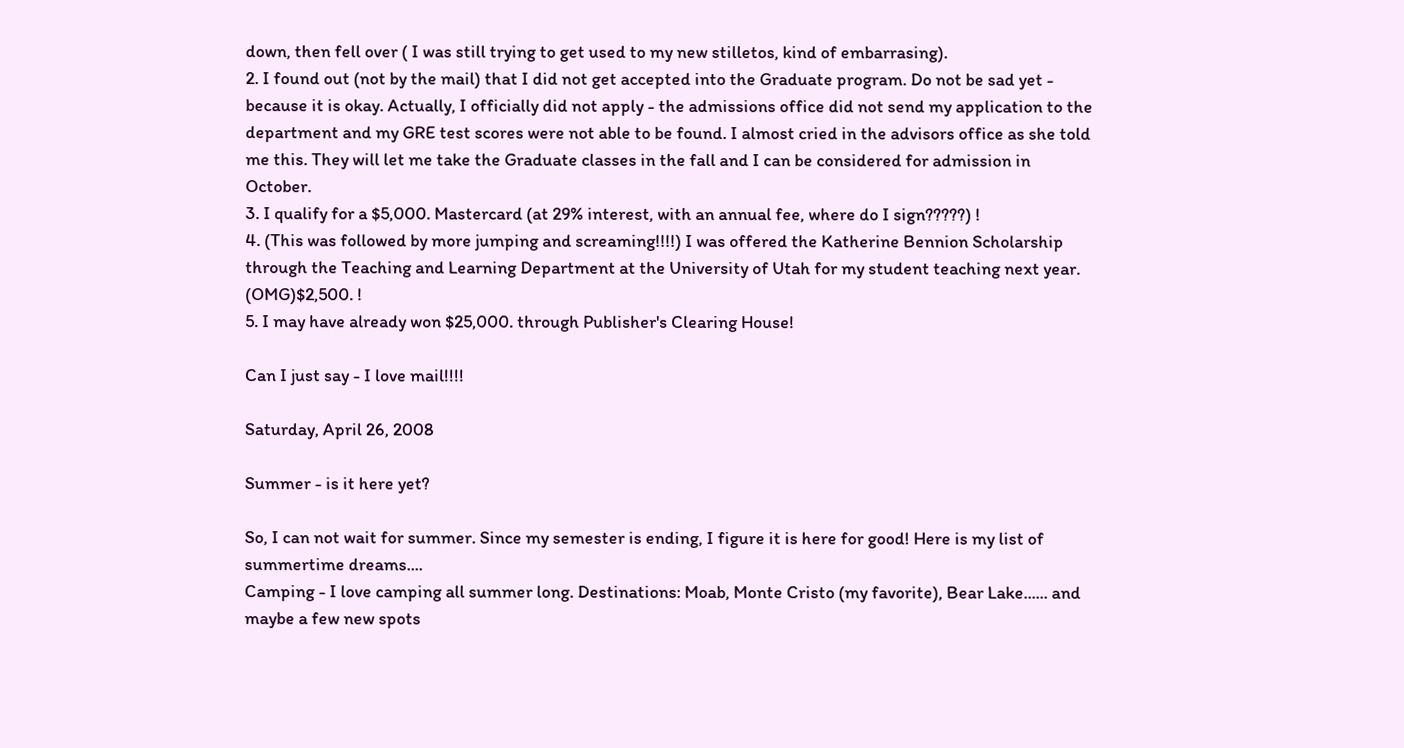down, then fell over ( I was still trying to get used to my new stilletos, kind of embarrasing).
2. I found out (not by the mail) that I did not get accepted into the Graduate program. Do not be sad yet - because it is okay. Actually, I officially did not apply - the admissions office did not send my application to the department and my GRE test scores were not able to be found. I almost cried in the advisors office as she told me this. They will let me take the Graduate classes in the fall and I can be considered for admission in October.
3. I qualify for a $5,000. Mastercard (at 29% interest, with an annual fee, where do I sign?????) !
4. (This was followed by more jumping and screaming!!!!) I was offered the Katherine Bennion Scholarship through the Teaching and Learning Department at the University of Utah for my student teaching next year. (OMG)$2,500. !
5. I may have already won $25,000. through Publisher's Clearing House!

Can I just say - I love mail!!!!

Saturday, April 26, 2008

Summer - is it here yet?

So, I can not wait for summer. Since my semester is ending, I figure it is here for good! Here is my list of summertime dreams....
Camping - I love camping all summer long. Destinations: Moab, Monte Cristo (my favorite), Bear Lake...... and maybe a few new spots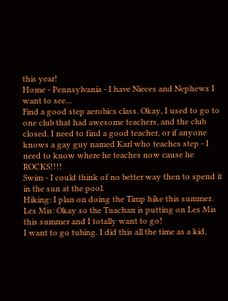this year!
Home - Pennsylvania - I have Nieces and Nephews I want to see...
Find a good step aerobics class. Okay, I used to go to one club that had awesome teachers, and the club closed. I need to find a good teacher, or if anyone knows a gay guy named Karl who teaches step - I need to know where he teaches now cause he ROCKS!!!!
Swim - I could think of no better way then to spend it in the sun at the pool.
Hiking: I plan on doing the Timp hike this summer.
Les Mis: Okay so the Tuachan is putting on Les Mis this summer and I totally want to go!
I want to go tubing. I did this all the time as a kid,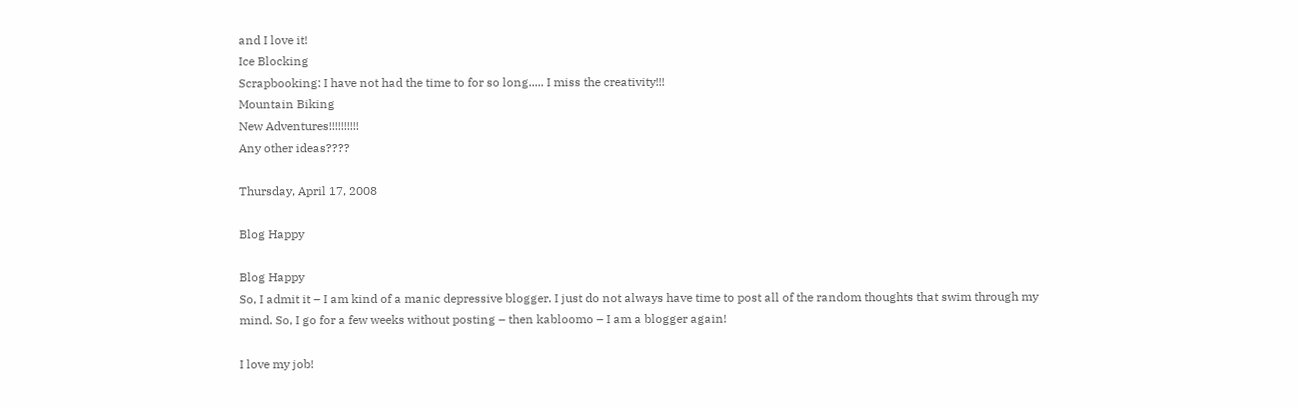and I love it!
Ice Blocking
Scrapbooking: I have not had the time to for so long..... I miss the creativity!!!
Mountain Biking
New Adventures!!!!!!!!!!
Any other ideas????

Thursday, April 17, 2008

Blog Happy

Blog Happy
So, I admit it – I am kind of a manic depressive blogger. I just do not always have time to post all of the random thoughts that swim through my mind. So, I go for a few weeks without posting – then kabloomo – I am a blogger again!

I love my job!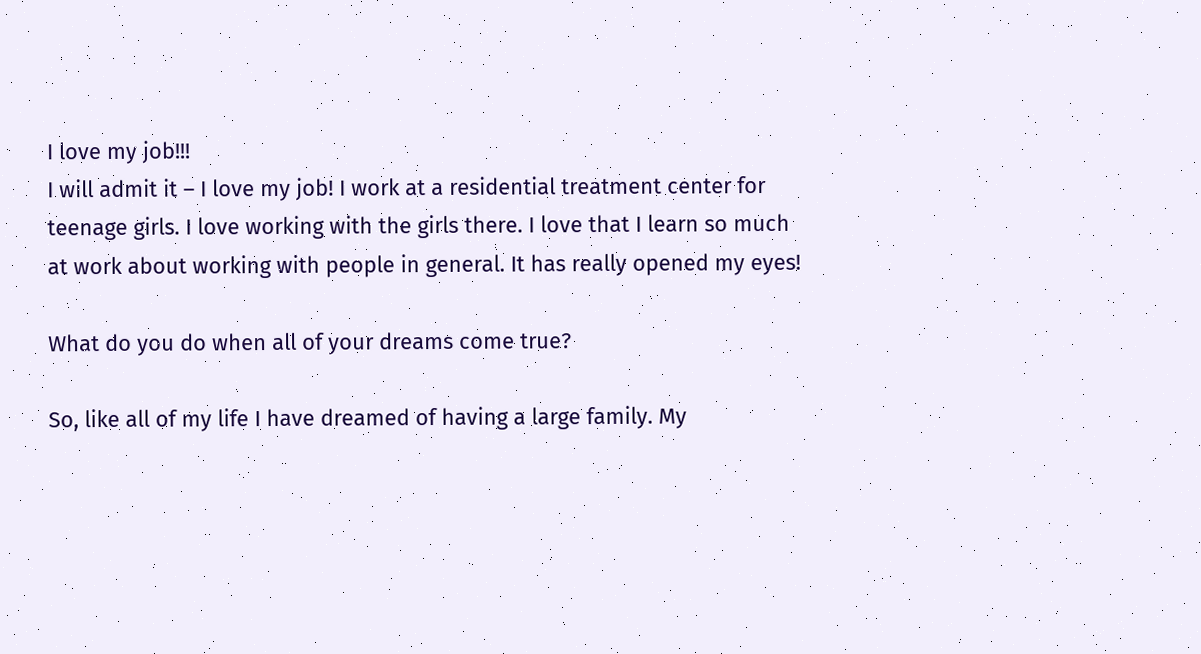I love my job!!!
I will admit it – I love my job! I work at a residential treatment center for teenage girls. I love working with the girls there. I love that I learn so much at work about working with people in general. It has really opened my eyes!

What do you do when all of your dreams come true?

So, like all of my life I have dreamed of having a large family. My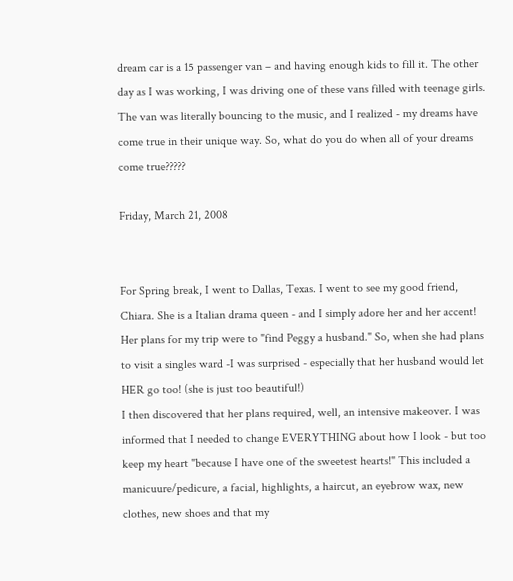dream car is a 15 passenger van – and having enough kids to fill it. The other day as I was working, I was driving one of these vans filled with teenage girls. The van was literally bouncing to the music, and I realized - my dreams have come true in their unique way. So, what do you do when all of your dreams come true?????

Friday, March 21, 2008


For Spring break, I went to Dallas, Texas. I went to see my good friend, Chiara. She is a Italian drama queen - and I simply adore her and her accent! Her plans for my trip were to "find Peggy a husband." So, when she had plans to visit a singles ward -I was surprised - especially that her husband would let HER go too! (she is just too beautiful!)
I then discovered that her plans required, well, an intensive makeover. I was informed that I needed to change EVERYTHING about how I look - but too keep my heart "because I have one of the sweetest hearts!" This included a manicuure/pedicure, a facial, highlights, a haircut, an eyebrow wax, new clothes, new shoes and that my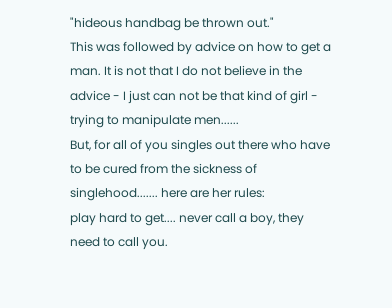"hideous handbag be thrown out."
This was followed by advice on how to get a man. It is not that I do not believe in the advice - I just can not be that kind of girl - trying to manipulate men......
But, for all of you singles out there who have to be cured from the sickness of singlehood....... here are her rules:
play hard to get.... never call a boy, they need to call you.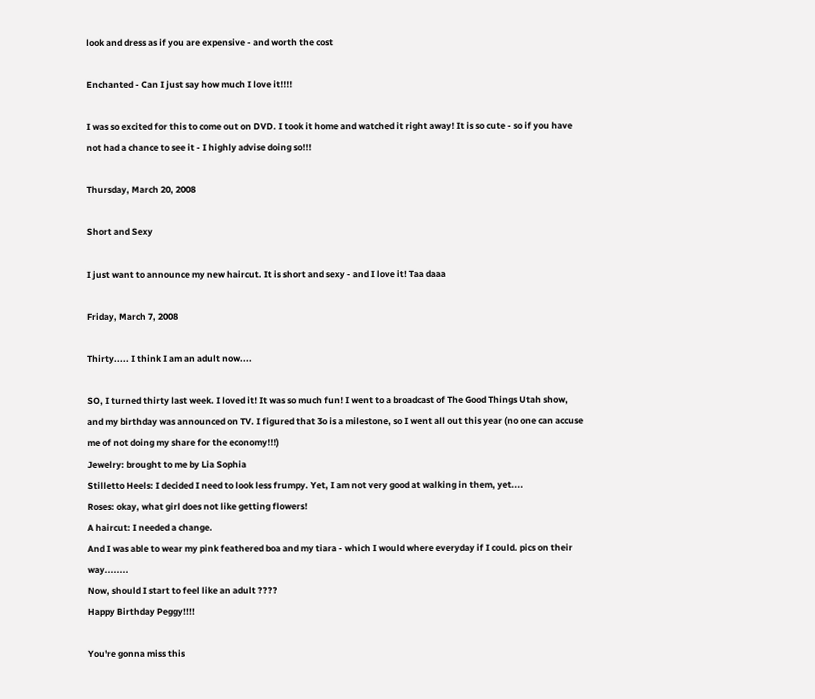look and dress as if you are expensive - and worth the cost

Enchanted - Can I just say how much I love it!!!!

I was so excited for this to come out on DVD. I took it home and watched it right away! It is so cute - so if you have not had a chance to see it - I highly advise doing so!!!

Thursday, March 20, 2008

Short and Sexy

I just want to announce my new haircut. It is short and sexy - and I love it! Taa daaa

Friday, March 7, 2008

Thirty..... I think I am an adult now....

SO, I turned thirty last week. I loved it! It was so much fun! I went to a broadcast of The Good Things Utah show, and my birthday was announced on TV. I figured that 3o is a milestone, so I went all out this year (no one can accuse me of not doing my share for the economy!!!)
Jewelry: brought to me by Lia Sophia
Stilletto Heels: I decided I need to look less frumpy. Yet, I am not very good at walking in them, yet....
Roses: okay, what girl does not like getting flowers!
A haircut: I needed a change.
And I was able to wear my pink feathered boa and my tiara - which I would where everyday if I could. pics on their way........
Now, should I start to feel like an adult ????
Happy Birthday Peggy!!!!

You're gonna miss this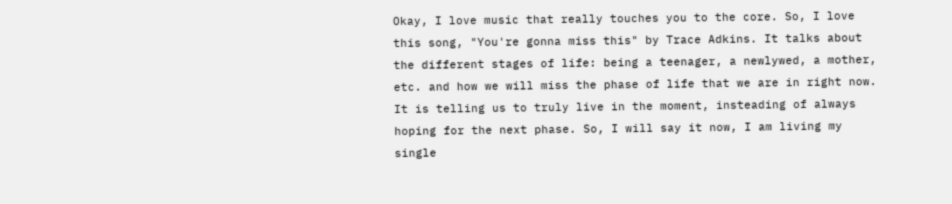Okay, I love music that really touches you to the core. So, I love this song, "You're gonna miss this" by Trace Adkins. It talks about the different stages of life: being a teenager, a newlywed, a mother, etc. and how we will miss the phase of life that we are in right now. It is telling us to truly live in the moment, insteading of always hoping for the next phase. So, I will say it now, I am living my single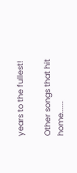years to the fullest!

Other songs that hit home......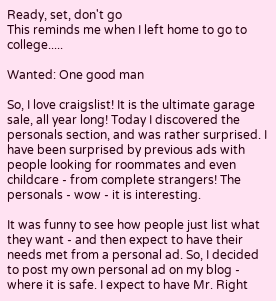Ready, set, don't go
This reminds me when I left home to go to college.....

Wanted: One good man

So, I love craigslist! It is the ultimate garage sale, all year long! Today I discovered the personals section, and was rather surprised. I have been surprised by previous ads with people looking for roommates and even childcare - from complete strangers! The personals - wow - it is interesting.

It was funny to see how people just list what they want - and then expect to have their needs met from a personal ad. So, I decided to post my own personal ad on my blog - where it is safe. I expect to have Mr. Right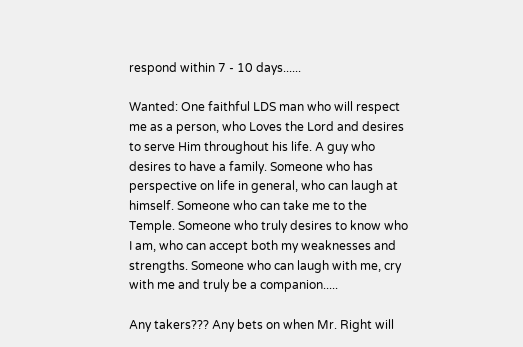respond within 7 - 10 days......

Wanted: One faithful LDS man who will respect me as a person, who Loves the Lord and desires to serve Him throughout his life. A guy who desires to have a family. Someone who has perspective on life in general, who can laugh at himself. Someone who can take me to the Temple. Someone who truly desires to know who I am, who can accept both my weaknesses and strengths. Someone who can laugh with me, cry with me and truly be a companion.....

Any takers??? Any bets on when Mr. Right will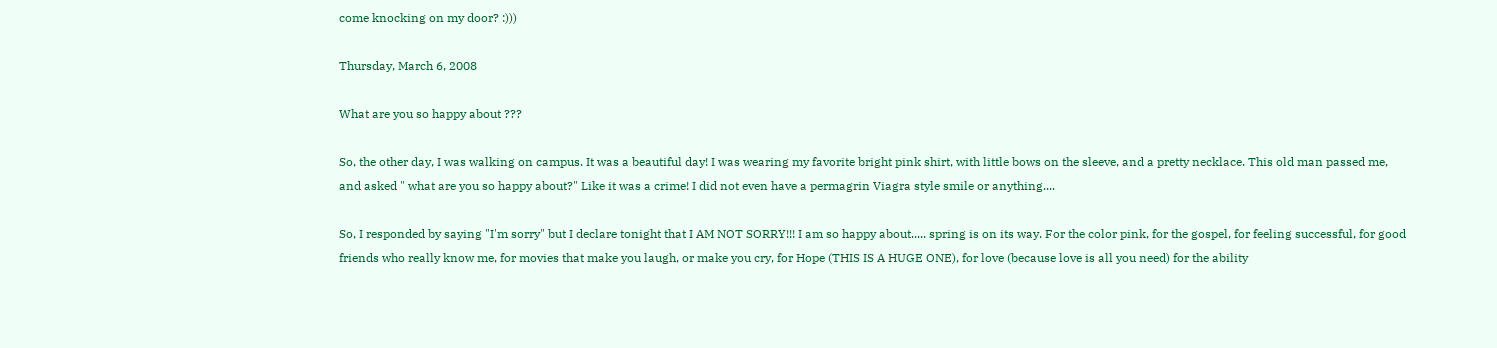come knocking on my door? :)))

Thursday, March 6, 2008

What are you so happy about ???

So, the other day, I was walking on campus. It was a beautiful day! I was wearing my favorite bright pink shirt, with little bows on the sleeve, and a pretty necklace. This old man passed me, and asked " what are you so happy about?" Like it was a crime! I did not even have a permagrin Viagra style smile or anything....

So, I responded by saying "I'm sorry" but I declare tonight that I AM NOT SORRY!!! I am so happy about..... spring is on its way. For the color pink, for the gospel, for feeling successful, for good friends who really know me, for movies that make you laugh, or make you cry, for Hope (THIS IS A HUGE ONE), for love (because love is all you need) for the ability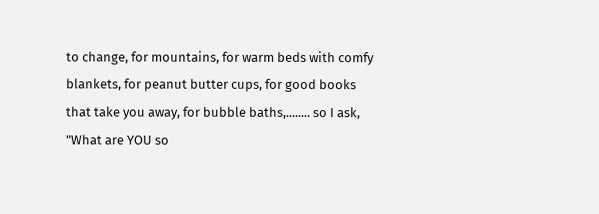to change, for mountains, for warm beds with comfy blankets, for peanut butter cups, for good books that take you away, for bubble baths,........ so I ask, "What are YOU so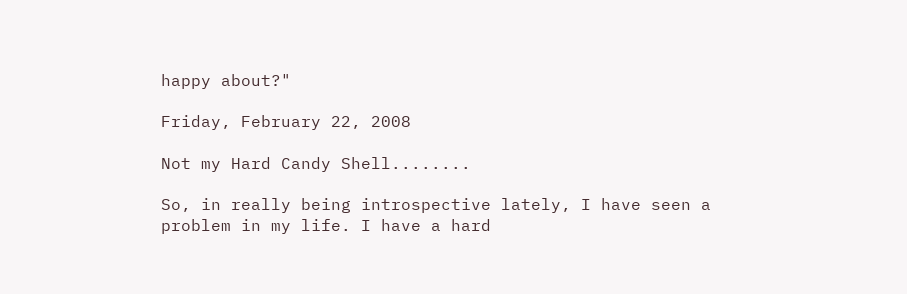happy about?"

Friday, February 22, 2008

Not my Hard Candy Shell........

So, in really being introspective lately, I have seen a problem in my life. I have a hard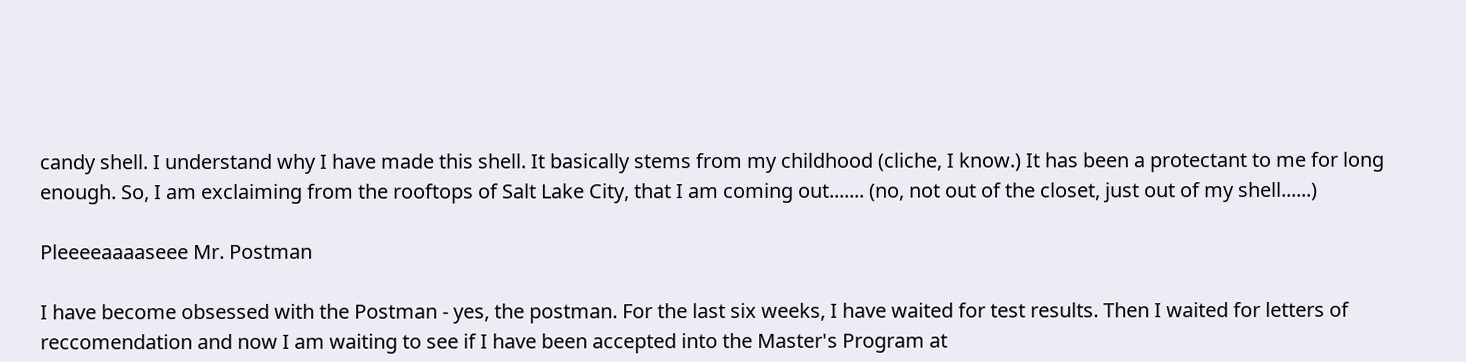candy shell. I understand why I have made this shell. It basically stems from my childhood (cliche, I know.) It has been a protectant to me for long enough. So, I am exclaiming from the rooftops of Salt Lake City, that I am coming out....... (no, not out of the closet, just out of my shell......)

Pleeeeaaaaseee Mr. Postman

I have become obsessed with the Postman - yes, the postman. For the last six weeks, I have waited for test results. Then I waited for letters of reccomendation and now I am waiting to see if I have been accepted into the Master's Program at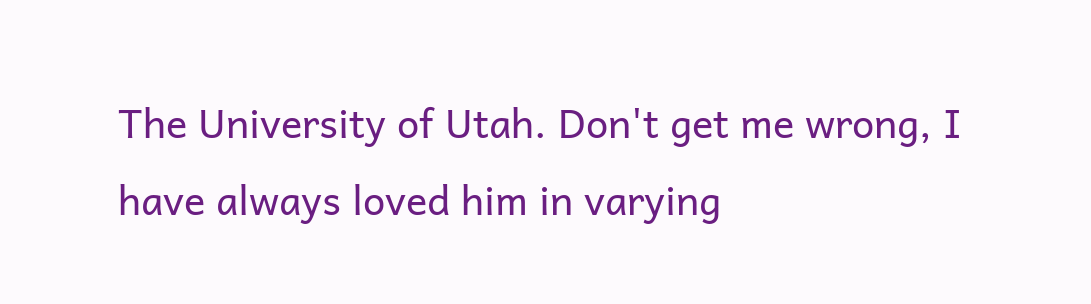The University of Utah. Don't get me wrong, I have always loved him in varying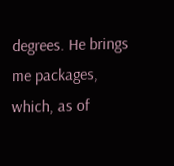degrees. He brings me packages, which, as of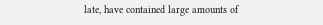late, have contained large amounts of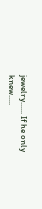jewelry...... If he only knew.....